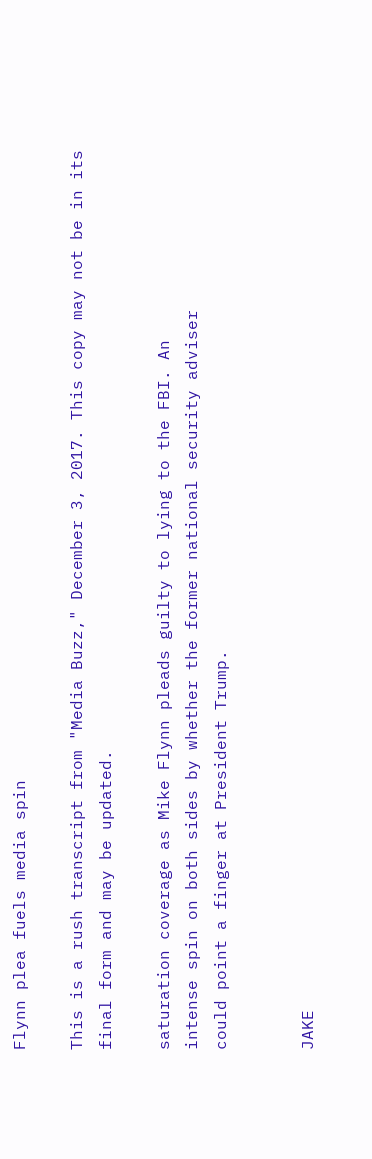Flynn plea fuels media spin

This is a rush transcript from "Media Buzz," December 3, 2017. This copy may not be in its final form and may be updated.

saturation coverage as Mike Flynn pleads guilty to lying to the FBI. An
intense spin on both sides by whether the former national security adviser
could point a finger at President Trump.


JAKE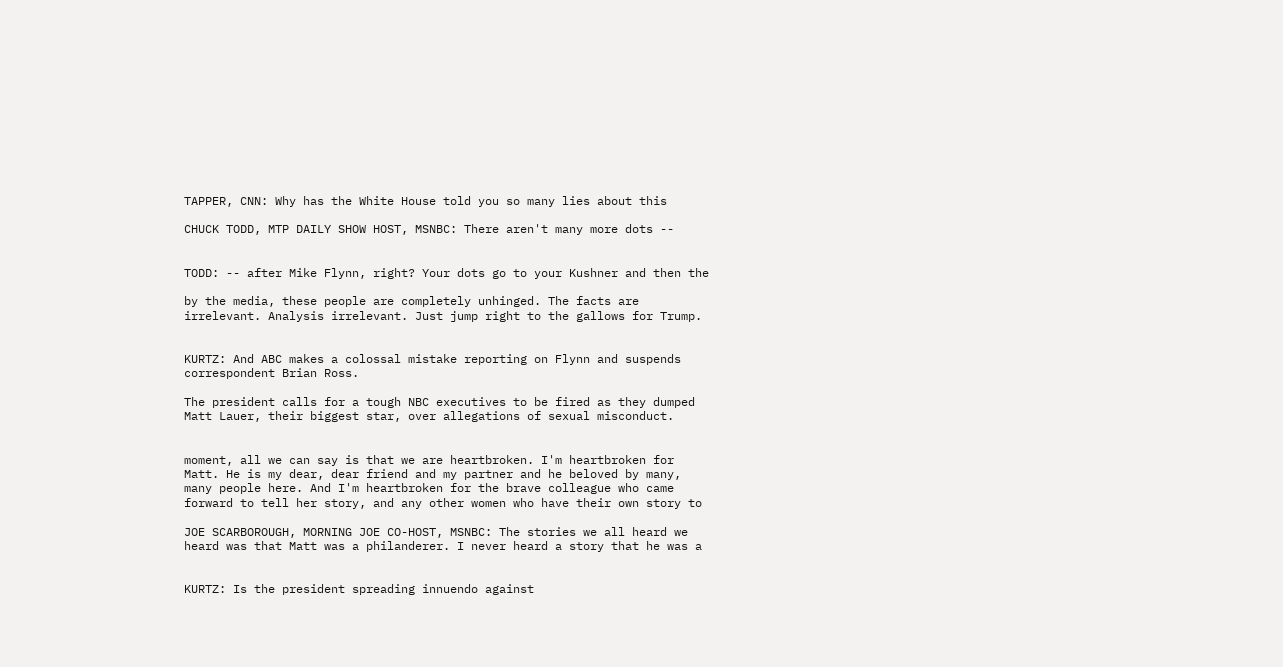TAPPER, CNN: Why has the White House told you so many lies about this

CHUCK TODD, MTP DAILY SHOW HOST, MSNBC: There aren't many more dots --


TODD: -- after Mike Flynn, right? Your dots go to your Kushner and then the

by the media, these people are completely unhinged. The facts are
irrelevant. Analysis irrelevant. Just jump right to the gallows for Trump.


KURTZ: And ABC makes a colossal mistake reporting on Flynn and suspends
correspondent Brian Ross.

The president calls for a tough NBC executives to be fired as they dumped
Matt Lauer, their biggest star, over allegations of sexual misconduct.


moment, all we can say is that we are heartbroken. I'm heartbroken for
Matt. He is my dear, dear friend and my partner and he beloved by many,
many people here. And I'm heartbroken for the brave colleague who came
forward to tell her story, and any other women who have their own story to

JOE SCARBOROUGH, MORNING JOE CO-HOST, MSNBC: The stories we all heard we
heard was that Matt was a philanderer. I never heard a story that he was a


KURTZ: Is the president spreading innuendo against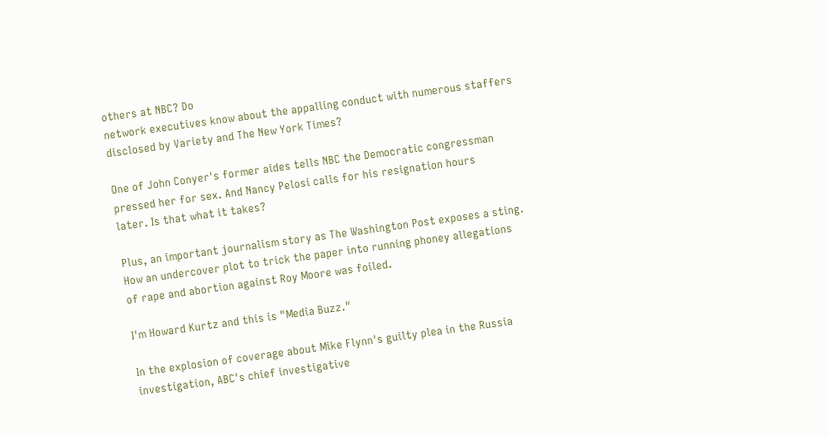others at NBC? Do
network executives know about the appalling conduct with numerous staffers
disclosed by Variety and The New York Times?

One of John Conyer's former aides tells NBC the Democratic congressman
pressed her for sex. And Nancy Pelosi calls for his resignation hours
later. Is that what it takes?

Plus, an important journalism story as The Washington Post exposes a sting.
How an undercover plot to trick the paper into running phoney allegations
of rape and abortion against Roy Moore was foiled.

I'm Howard Kurtz and this is "Media Buzz."

In the explosion of coverage about Mike Flynn's guilty plea in the Russia
investigation, ABC's chief investigative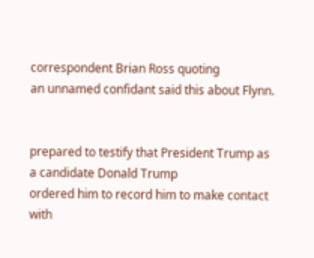correspondent Brian Ross quoting
an unnamed confidant said this about Flynn.


prepared to testify that President Trump as a candidate Donald Trump
ordered him to record him to make contact with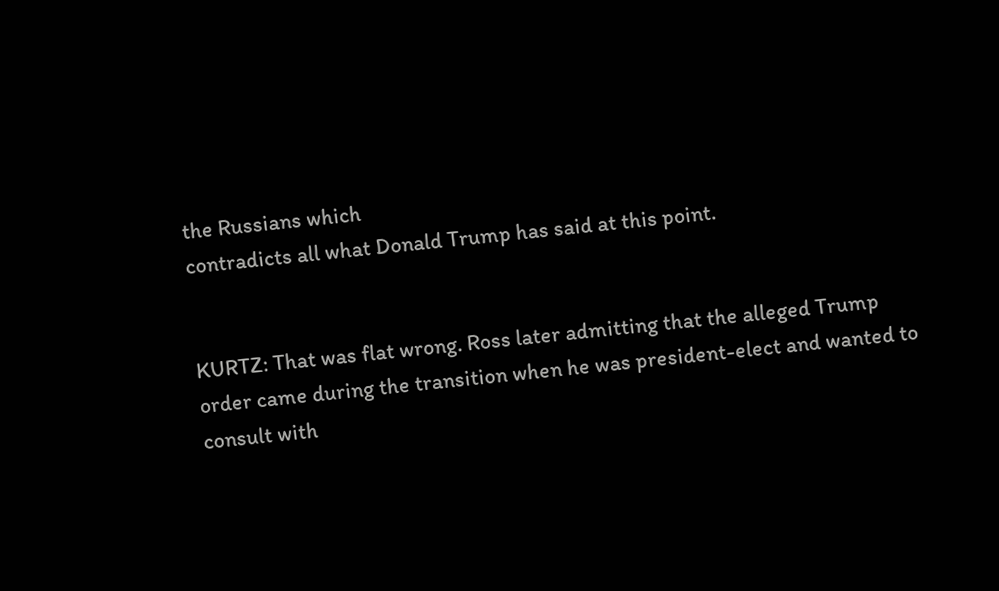the Russians which
contradicts all what Donald Trump has said at this point.


KURTZ: That was flat wrong. Ross later admitting that the alleged Trump
order came during the transition when he was president-elect and wanted to
consult with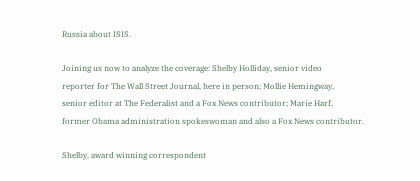Russia about ISIS.

Joining us now to analyze the coverage: Shelby Holliday, senior video
reporter for The Wall Street Journal, here in person; Mollie Hemingway,
senior editor at The Federalist and a Fox News contributor; Marie Harf,
former Obama administration spokeswoman and also a Fox News contributor.

Shelby, award winning correspondent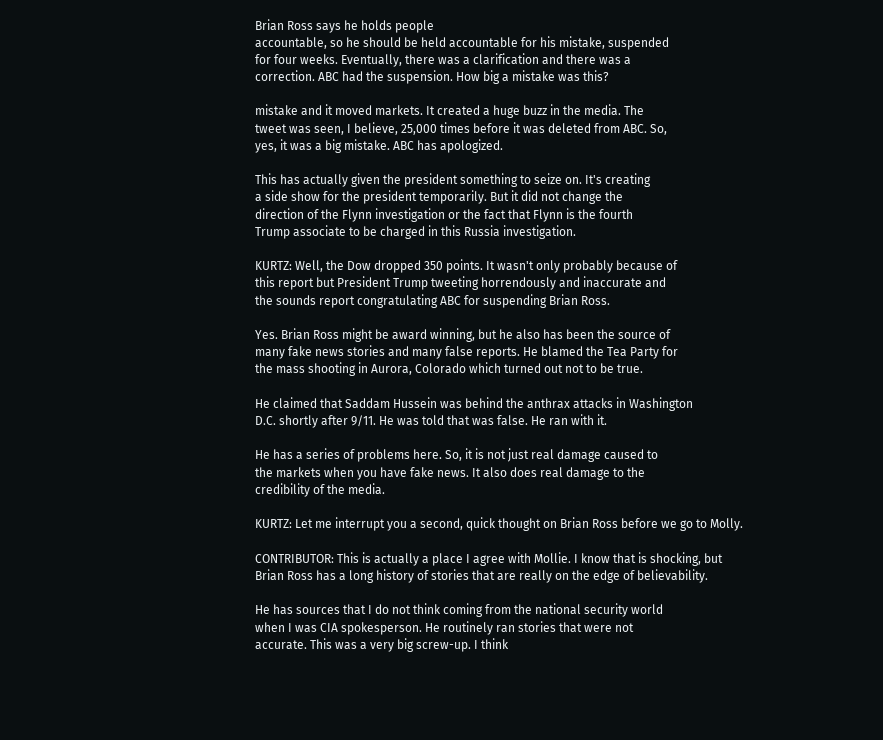Brian Ross says he holds people
accountable, so he should be held accountable for his mistake, suspended
for four weeks. Eventually, there was a clarification and there was a
correction. ABC had the suspension. How big a mistake was this?

mistake and it moved markets. It created a huge buzz in the media. The
tweet was seen, I believe, 25,000 times before it was deleted from ABC. So,
yes, it was a big mistake. ABC has apologized.

This has actually given the president something to seize on. It's creating
a side show for the president temporarily. But it did not change the
direction of the Flynn investigation or the fact that Flynn is the fourth
Trump associate to be charged in this Russia investigation.

KURTZ: Well, the Dow dropped 350 points. It wasn't only probably because of
this report but President Trump tweeting horrendously and inaccurate and
the sounds report congratulating ABC for suspending Brian Ross.

Yes. Brian Ross might be award winning, but he also has been the source of
many fake news stories and many false reports. He blamed the Tea Party for
the mass shooting in Aurora, Colorado which turned out not to be true.

He claimed that Saddam Hussein was behind the anthrax attacks in Washington
D.C. shortly after 9/11. He was told that was false. He ran with it.

He has a series of problems here. So, it is not just real damage caused to
the markets when you have fake news. It also does real damage to the
credibility of the media.

KURTZ: Let me interrupt you a second, quick thought on Brian Ross before we go to Molly.

CONTRIBUTOR: This is actually a place I agree with Mollie. I know that is shocking, but
Brian Ross has a long history of stories that are really on the edge of believability.

He has sources that I do not think coming from the national security world
when I was CIA spokesperson. He routinely ran stories that were not
accurate. This was a very big screw-up. I think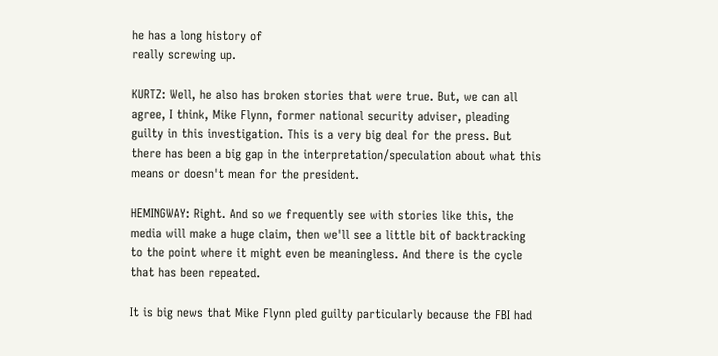he has a long history of
really screwing up.

KURTZ: Well, he also has broken stories that were true. But, we can all
agree, I think, Mike Flynn, former national security adviser, pleading
guilty in this investigation. This is a very big deal for the press. But
there has been a big gap in the interpretation/speculation about what this
means or doesn't mean for the president.

HEMINGWAY: Right. And so we frequently see with stories like this, the
media will make a huge claim, then we'll see a little bit of backtracking
to the point where it might even be meaningless. And there is the cycle
that has been repeated.

It is big news that Mike Flynn pled guilty particularly because the FBI had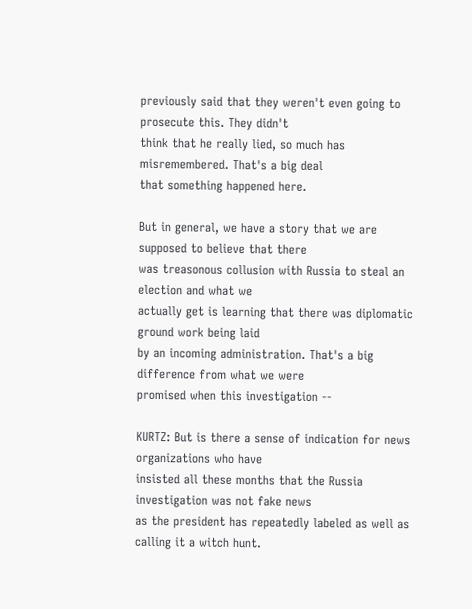previously said that they weren't even going to prosecute this. They didn't
think that he really lied, so much has misremembered. That's a big deal
that something happened here.

But in general, we have a story that we are supposed to believe that there
was treasonous collusion with Russia to steal an election and what we
actually get is learning that there was diplomatic ground work being laid
by an incoming administration. That's a big difference from what we were
promised when this investigation --

KURTZ: But is there a sense of indication for news organizations who have
insisted all these months that the Russia investigation was not fake news
as the president has repeatedly labeled as well as calling it a witch hunt.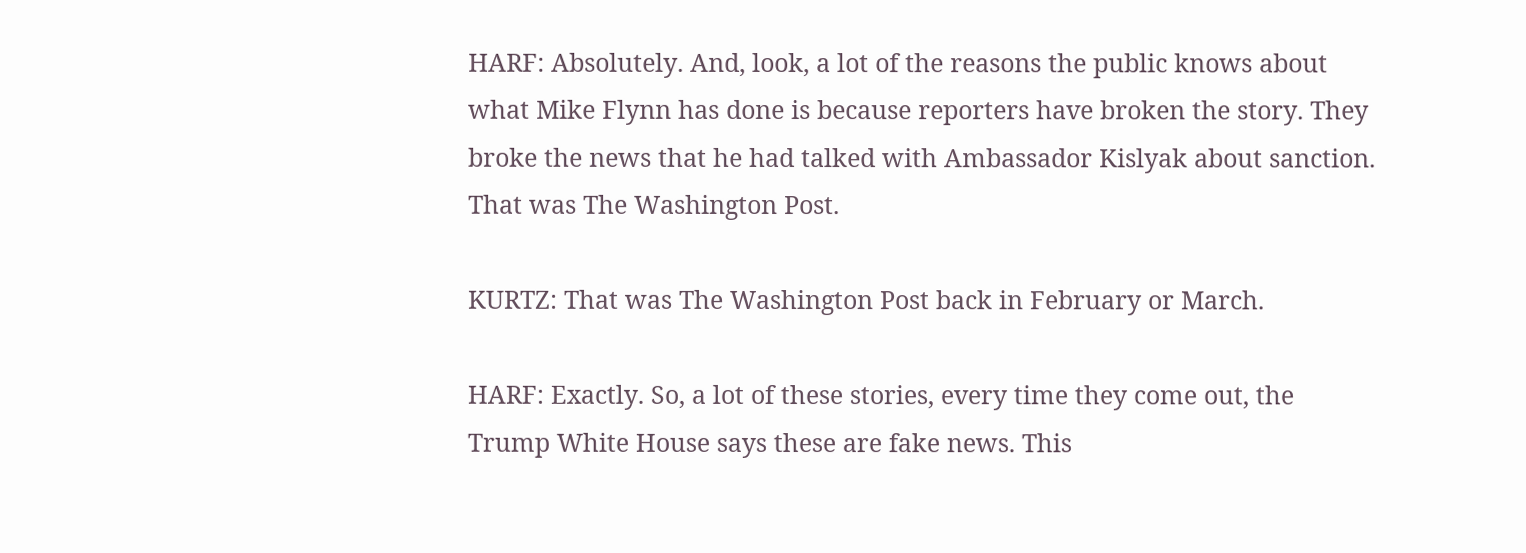HARF: Absolutely. And, look, a lot of the reasons the public knows about
what Mike Flynn has done is because reporters have broken the story. They
broke the news that he had talked with Ambassador Kislyak about sanction.
That was The Washington Post.

KURTZ: That was The Washington Post back in February or March.

HARF: Exactly. So, a lot of these stories, every time they come out, the
Trump White House says these are fake news. This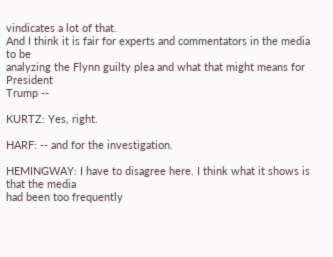vindicates a lot of that.
And I think it is fair for experts and commentators in the media to be
analyzing the Flynn guilty plea and what that might means for President
Trump --

KURTZ: Yes, right.

HARF: -- and for the investigation.

HEMINGWAY: I have to disagree here. I think what it shows is that the media
had been too frequently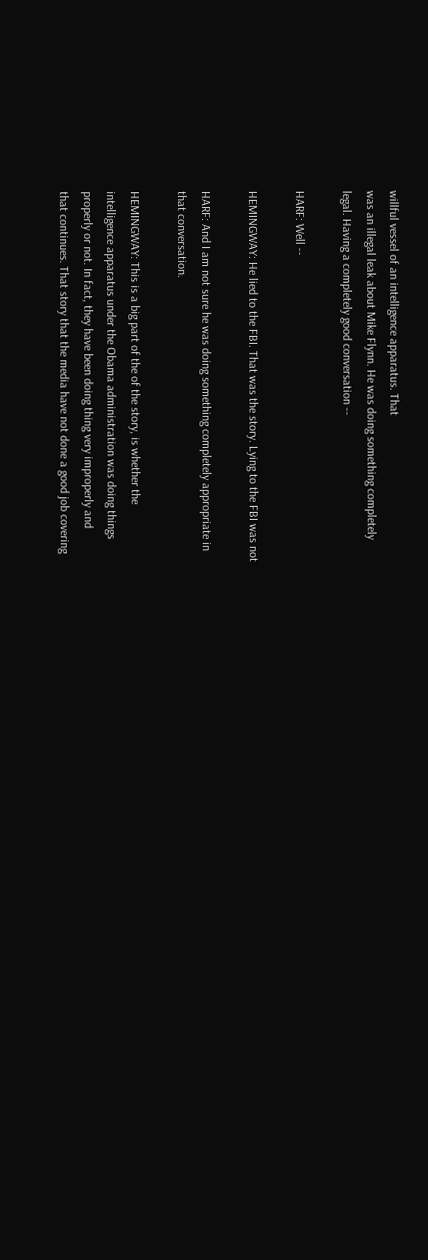willful vessel of an intelligence apparatus. That
was an illegal leak about Mike Flynn. He was doing something completely
legal. Having a completely good conversation --

HARF: Well --

HEMINGWAY: He lied to the FBI. That was the story. Lying to the FBI was not

HARF: And I am not sure he was doing something completely appropriate in
that conversation.

HEMINGWAY: This is a big part of the of the story, is whether the
intelligence apparatus under the Obama administration was doing things
properly or not. In fact, they have been doing thing very improperly and
that continues. That story that the media have not done a good job covering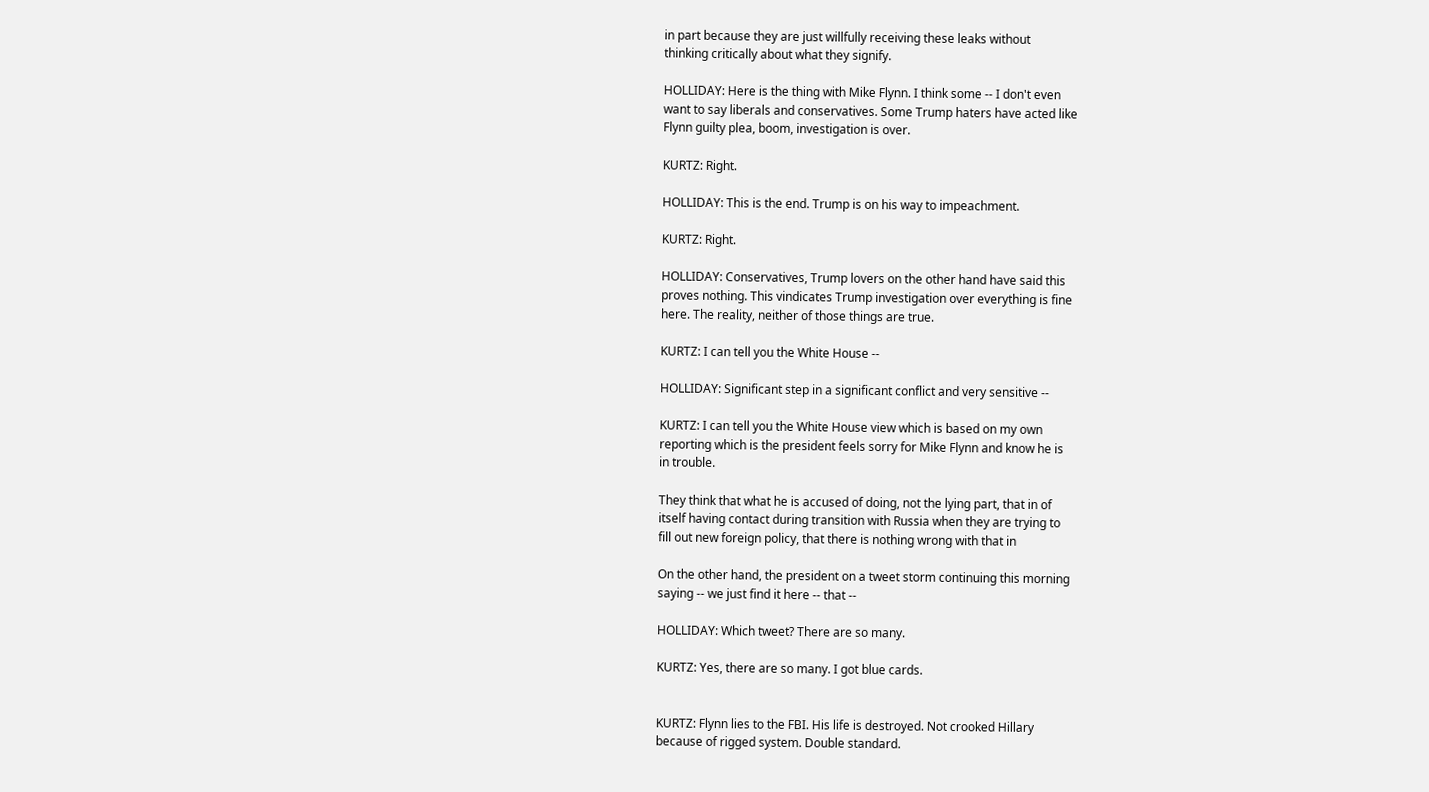in part because they are just willfully receiving these leaks without
thinking critically about what they signify.

HOLLIDAY: Here is the thing with Mike Flynn. I think some -- I don't even
want to say liberals and conservatives. Some Trump haters have acted like
Flynn guilty plea, boom, investigation is over.

KURTZ: Right.

HOLLIDAY: This is the end. Trump is on his way to impeachment.

KURTZ: Right.

HOLLIDAY: Conservatives, Trump lovers on the other hand have said this
proves nothing. This vindicates Trump investigation over everything is fine
here. The reality, neither of those things are true.

KURTZ: I can tell you the White House --

HOLLIDAY: Significant step in a significant conflict and very sensitive --

KURTZ: I can tell you the White House view which is based on my own
reporting which is the president feels sorry for Mike Flynn and know he is
in trouble.

They think that what he is accused of doing, not the lying part, that in of
itself having contact during transition with Russia when they are trying to
fill out new foreign policy, that there is nothing wrong with that in

On the other hand, the president on a tweet storm continuing this morning
saying -- we just find it here -- that --

HOLLIDAY: Which tweet? There are so many.

KURTZ: Yes, there are so many. I got blue cards.


KURTZ: Flynn lies to the FBI. His life is destroyed. Not crooked Hillary
because of rigged system. Double standard.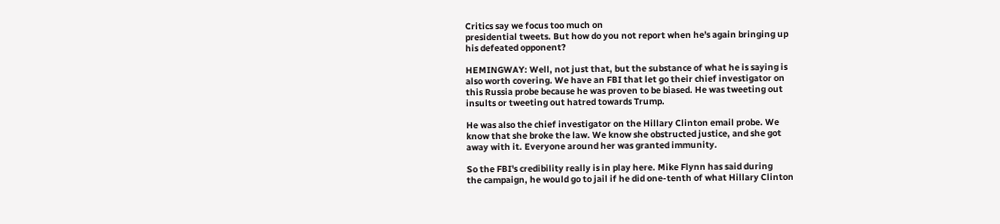Critics say we focus too much on
presidential tweets. But how do you not report when he's again bringing up
his defeated opponent?

HEMINGWAY: Well, not just that, but the substance of what he is saying is
also worth covering. We have an FBI that let go their chief investigator on
this Russia probe because he was proven to be biased. He was tweeting out
insults or tweeting out hatred towards Trump.

He was also the chief investigator on the Hillary Clinton email probe. We
know that she broke the law. We know she obstructed justice, and she got
away with it. Everyone around her was granted immunity.

So the FBI's credibility really is in play here. Mike Flynn has said during
the campaign, he would go to jail if he did one-tenth of what Hillary Clinton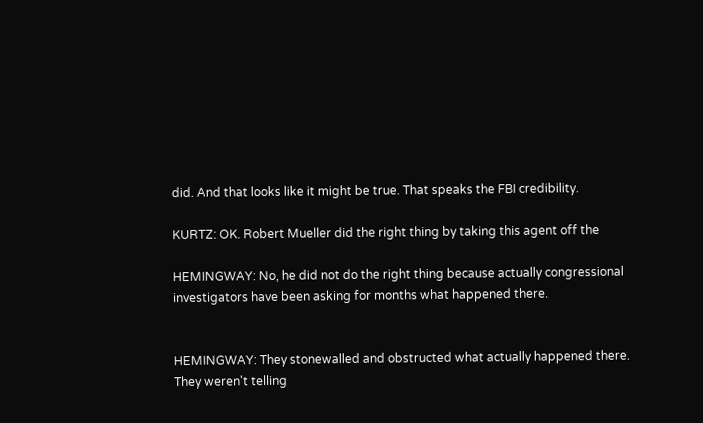did. And that looks like it might be true. That speaks the FBI credibility.

KURTZ: OK. Robert Mueller did the right thing by taking this agent off the

HEMINGWAY: No, he did not do the right thing because actually congressional
investigators have been asking for months what happened there.


HEMINGWAY: They stonewalled and obstructed what actually happened there.
They weren't telling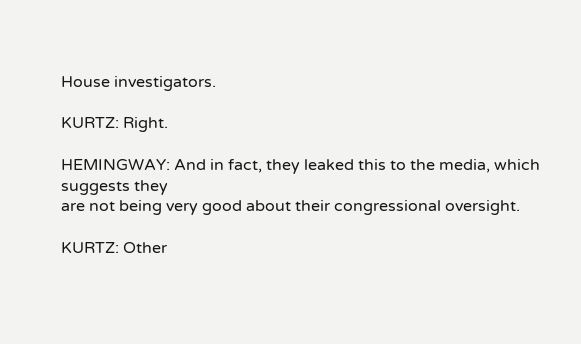House investigators.

KURTZ: Right.

HEMINGWAY: And in fact, they leaked this to the media, which suggests they
are not being very good about their congressional oversight.

KURTZ: Other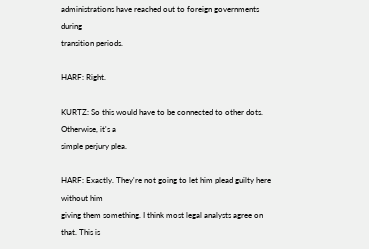administrations have reached out to foreign governments during
transition periods.

HARF: Right.

KURTZ: So this would have to be connected to other dots. Otherwise, it's a
simple perjury plea.

HARF: Exactly. They're not going to let him plead guilty here without him
giving them something. I think most legal analysts agree on that. This is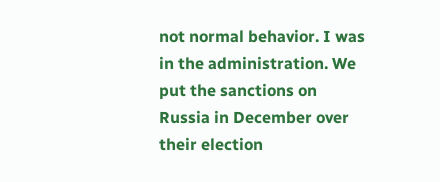not normal behavior. I was in the administration. We put the sanctions on
Russia in December over their election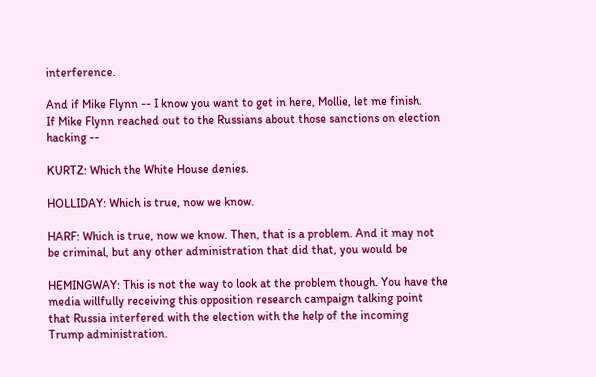interference.

And if Mike Flynn -- I know you want to get in here, Mollie, let me finish.
If Mike Flynn reached out to the Russians about those sanctions on election
hacking --

KURTZ: Which the White House denies.

HOLLIDAY: Which is true, now we know.

HARF: Which is true, now we know. Then, that is a problem. And it may not
be criminal, but any other administration that did that, you would be

HEMINGWAY: This is not the way to look at the problem though. You have the
media willfully receiving this opposition research campaign talking point
that Russia interfered with the election with the help of the incoming
Trump administration.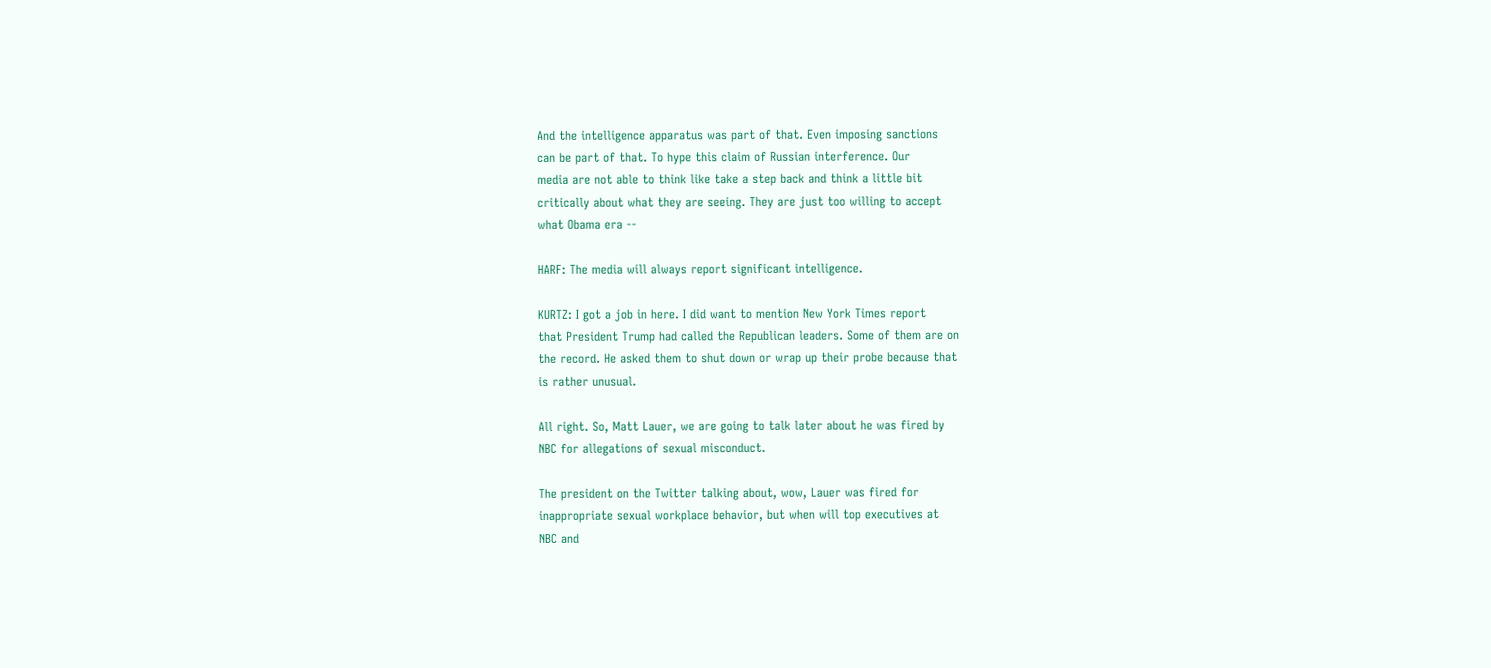And the intelligence apparatus was part of that. Even imposing sanctions
can be part of that. To hype this claim of Russian interference. Our
media are not able to think like take a step back and think a little bit
critically about what they are seeing. They are just too willing to accept
what Obama era --

HARF: The media will always report significant intelligence.

KURTZ: I got a job in here. I did want to mention New York Times report
that President Trump had called the Republican leaders. Some of them are on
the record. He asked them to shut down or wrap up their probe because that
is rather unusual.

All right. So, Matt Lauer, we are going to talk later about he was fired by
NBC for allegations of sexual misconduct.

The president on the Twitter talking about, wow, Lauer was fired for
inappropriate sexual workplace behavior, but when will top executives at
NBC and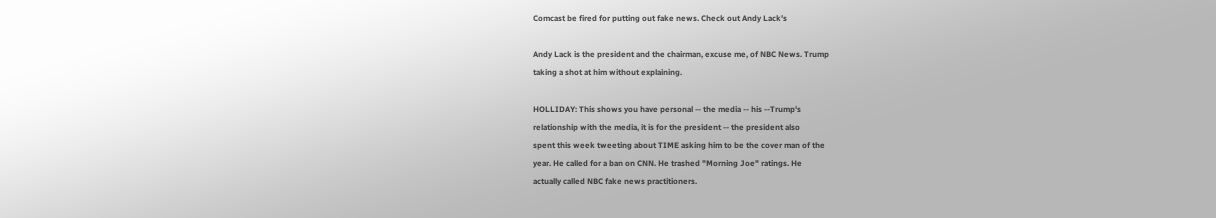Comcast be fired for putting out fake news. Check out Andy Lack's

Andy Lack is the president and the chairman, excuse me, of NBC News. Trump
taking a shot at him without explaining.

HOLLIDAY: This shows you have personal -- the media -- his --Trump's
relationship with the media, it is for the president -- the president also
spent this week tweeting about TIME asking him to be the cover man of the
year. He called for a ban on CNN. He trashed "Morning Joe" ratings. He
actually called NBC fake news practitioners.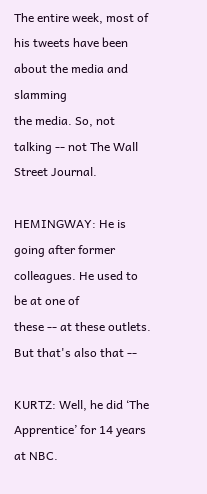The entire week, most of his tweets have been about the media and slamming
the media. So, not talking -- not The Wall Street Journal.

HEMINGWAY: He is going after former colleagues. He used to be at one of
these -- at these outlets. But that's also that --

KURTZ: Well, he did ‘The Apprentice’ for 14 years at NBC.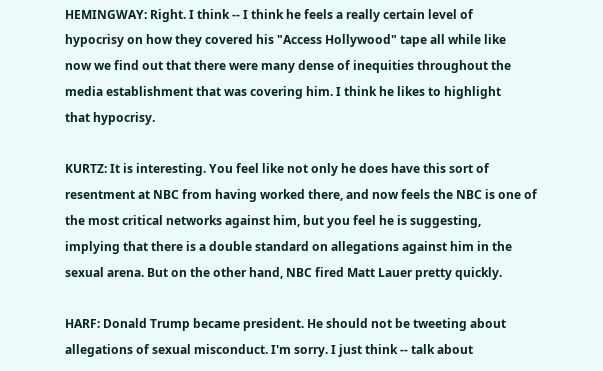HEMINGWAY: Right. I think -- I think he feels a really certain level of
hypocrisy on how they covered his "Access Hollywood" tape all while like
now we find out that there were many dense of inequities throughout the
media establishment that was covering him. I think he likes to highlight
that hypocrisy.

KURTZ: It is interesting. You feel like not only he does have this sort of
resentment at NBC from having worked there, and now feels the NBC is one of
the most critical networks against him, but you feel he is suggesting,
implying that there is a double standard on allegations against him in the
sexual arena. But on the other hand, NBC fired Matt Lauer pretty quickly.

HARF: Donald Trump became president. He should not be tweeting about
allegations of sexual misconduct. I'm sorry. I just think -- talk about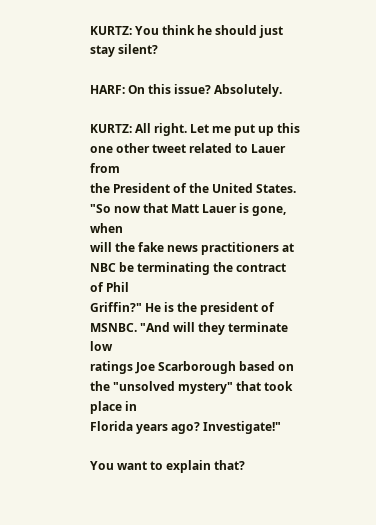KURTZ: You think he should just stay silent?

HARF: On this issue? Absolutely.

KURTZ: All right. Let me put up this one other tweet related to Lauer from
the President of the United States. "So now that Matt Lauer is gone, when
will the fake news practitioners at NBC be terminating the contract of Phil
Griffin?" He is the president of MSNBC. "And will they terminate low
ratings Joe Scarborough based on the "unsolved mystery" that took place in
Florida years ago? Investigate!"

You want to explain that?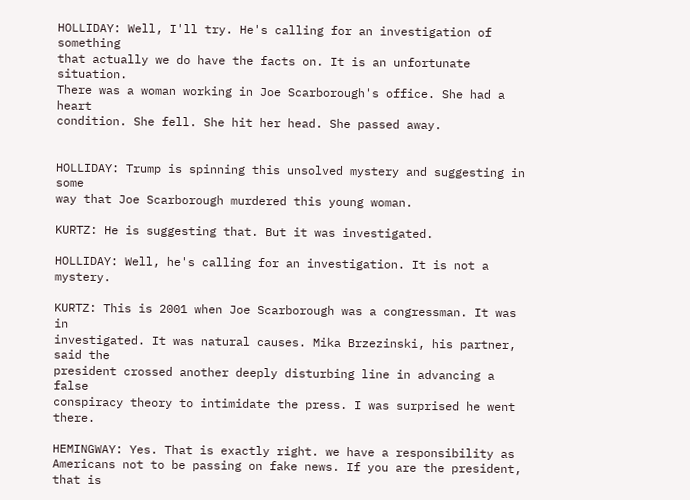HOLLIDAY: Well, I'll try. He's calling for an investigation of something
that actually we do have the facts on. It is an unfortunate situation.
There was a woman working in Joe Scarborough's office. She had a heart
condition. She fell. She hit her head. She passed away.


HOLLIDAY: Trump is spinning this unsolved mystery and suggesting in some
way that Joe Scarborough murdered this young woman.

KURTZ: He is suggesting that. But it was investigated.

HOLLIDAY: Well, he's calling for an investigation. It is not a mystery.

KURTZ: This is 2001 when Joe Scarborough was a congressman. It was in
investigated. It was natural causes. Mika Brzezinski, his partner, said the
president crossed another deeply disturbing line in advancing a false
conspiracy theory to intimidate the press. I was surprised he went there.

HEMINGWAY: Yes. That is exactly right. we have a responsibility as
Americans not to be passing on fake news. If you are the president, that is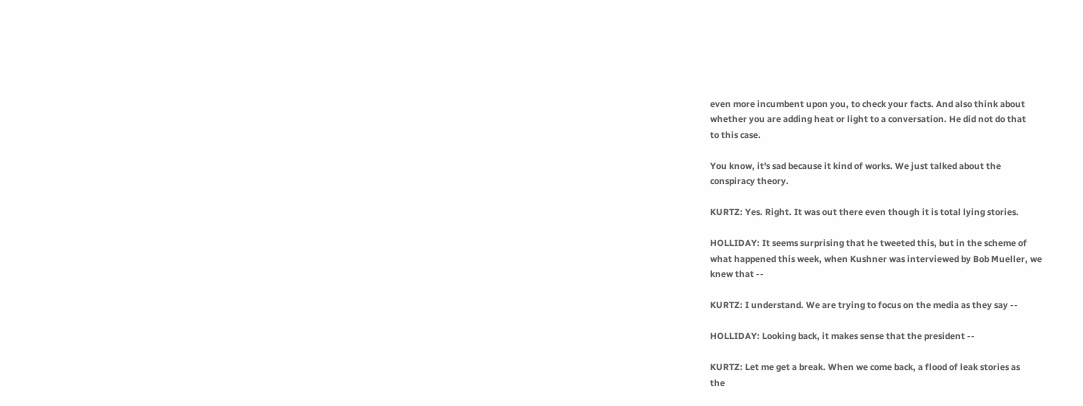even more incumbent upon you, to check your facts. And also think about
whether you are adding heat or light to a conversation. He did not do that
to this case.

You know, it's sad because it kind of works. We just talked about the
conspiracy theory.

KURTZ: Yes. Right. It was out there even though it is total lying stories.

HOLLIDAY: It seems surprising that he tweeted this, but in the scheme of
what happened this week, when Kushner was interviewed by Bob Mueller, we
knew that --

KURTZ: I understand. We are trying to focus on the media as they say --

HOLLIDAY: Looking back, it makes sense that the president --

KURTZ: Let me get a break. When we come back, a flood of leak stories as
the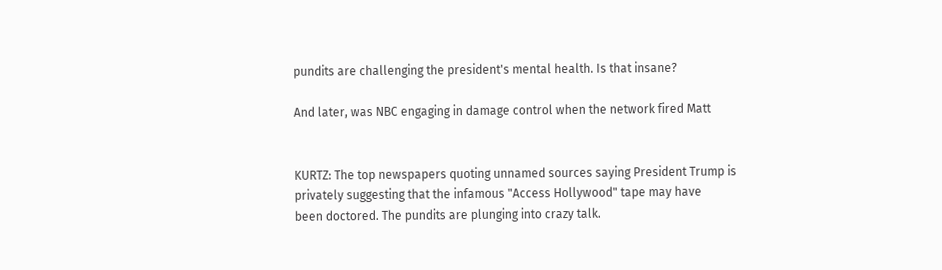pundits are challenging the president's mental health. Is that insane?

And later, was NBC engaging in damage control when the network fired Matt


KURTZ: The top newspapers quoting unnamed sources saying President Trump is
privately suggesting that the infamous "Access Hollywood" tape may have
been doctored. The pundits are plunging into crazy talk.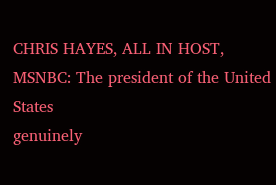CHRIS HAYES, ALL IN HOST, MSNBC: The president of the United States
genuinely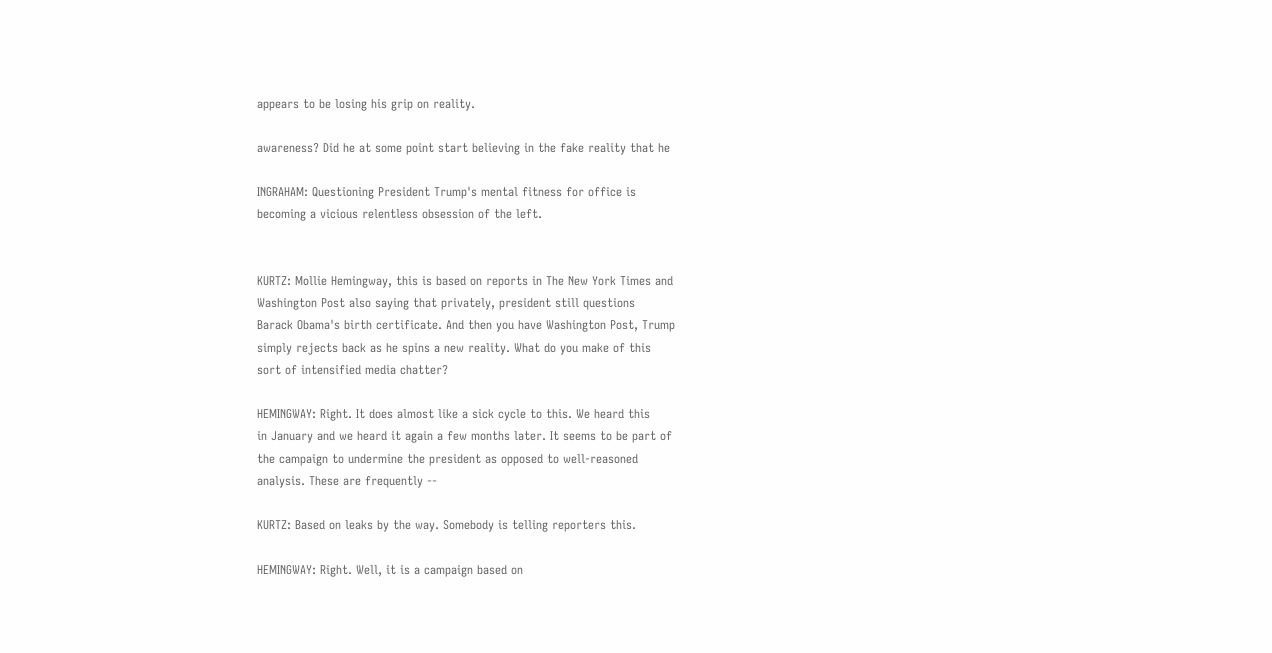appears to be losing his grip on reality.

awareness? Did he at some point start believing in the fake reality that he

INGRAHAM: Questioning President Trump's mental fitness for office is
becoming a vicious relentless obsession of the left.


KURTZ: Mollie Hemingway, this is based on reports in The New York Times and
Washington Post also saying that privately, president still questions
Barack Obama's birth certificate. And then you have Washington Post, Trump
simply rejects back as he spins a new reality. What do you make of this
sort of intensified media chatter?

HEMINGWAY: Right. It does almost like a sick cycle to this. We heard this
in January and we heard it again a few months later. It seems to be part of
the campaign to undermine the president as opposed to well-reasoned
analysis. These are frequently --

KURTZ: Based on leaks by the way. Somebody is telling reporters this.

HEMINGWAY: Right. Well, it is a campaign based on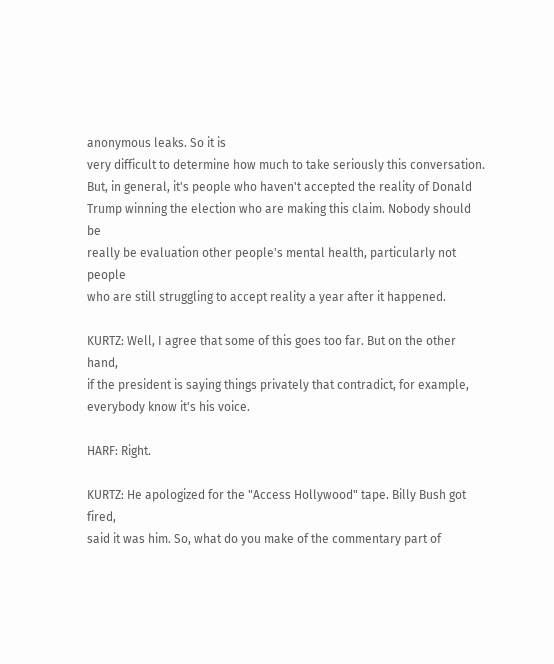anonymous leaks. So it is
very difficult to determine how much to take seriously this conversation.
But, in general, it's people who haven't accepted the reality of Donald
Trump winning the election who are making this claim. Nobody should be
really be evaluation other people's mental health, particularly not people
who are still struggling to accept reality a year after it happened.

KURTZ: Well, I agree that some of this goes too far. But on the other hand,
if the president is saying things privately that contradict, for example,
everybody know it's his voice.

HARF: Right.

KURTZ: He apologized for the "Access Hollywood" tape. Billy Bush got fired,
said it was him. So, what do you make of the commentary part of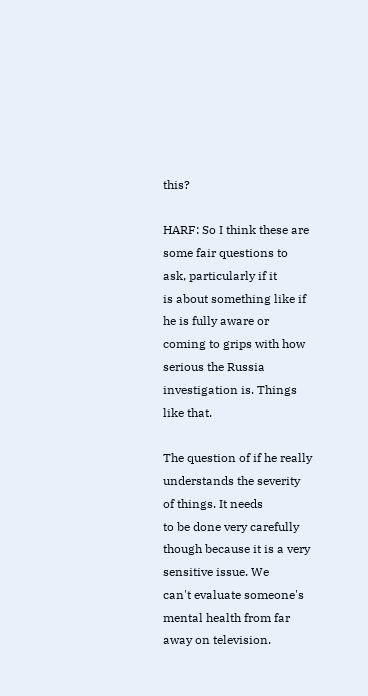this?

HARF: So I think these are some fair questions to ask, particularly if it
is about something like if he is fully aware or coming to grips with how
serious the Russia investigation is. Things like that.

The question of if he really understands the severity of things. It needs
to be done very carefully though because it is a very sensitive issue. We
can't evaluate someone's mental health from far away on television.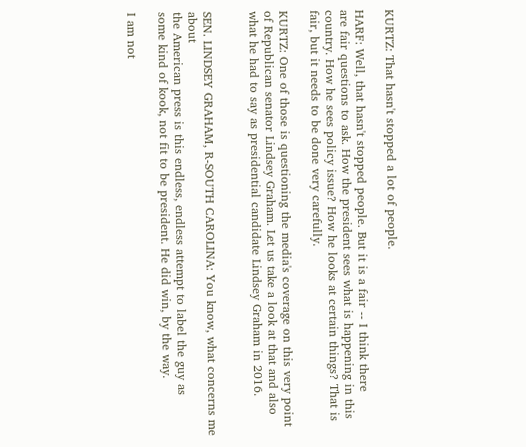KURTZ: That hasn't stopped a lot of people.

HARF: Well, that hasn't stopped people. But it is a fair -- I think there
are fair questions to ask. How the president sees what is happening in this
country. How he sees policy issue? How he looks at certain things? That is
fair, but it needs to be done very carefully.

KURTZ: One of those is questioning the media's coverage on this very point
of Republican senator Lindsey Graham. Let us take a look at that and also
what he had to say as presidential candidate Lindsey Graham in 2016.


SEN. LINDSEY GRAHAM, R-SOUTH CAROLINA: You know, what concerns me about
the American press is this endless, endless attempt to label the guy as
some kind of kook, not fit to be president. He did win, by the way.

I am not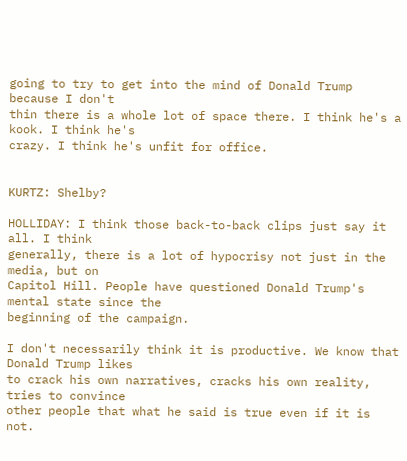going to try to get into the mind of Donald Trump because I don't
thin there is a whole lot of space there. I think he's a kook. I think he's
crazy. I think he's unfit for office.


KURTZ: Shelby?

HOLLIDAY: I think those back-to-back clips just say it all. I think
generally, there is a lot of hypocrisy not just in the media, but on
Capitol Hill. People have questioned Donald Trump's mental state since the
beginning of the campaign.

I don't necessarily think it is productive. We know that Donald Trump likes
to crack his own narratives, cracks his own reality, tries to convince
other people that what he said is true even if it is not.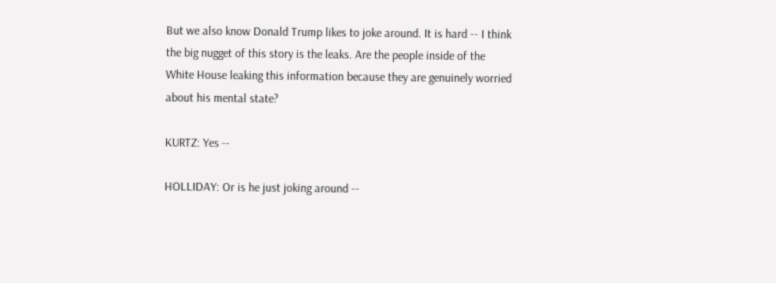But we also know Donald Trump likes to joke around. It is hard -- I think
the big nugget of this story is the leaks. Are the people inside of the
White House leaking this information because they are genuinely worried
about his mental state?

KURTZ: Yes --

HOLLIDAY: Or is he just joking around --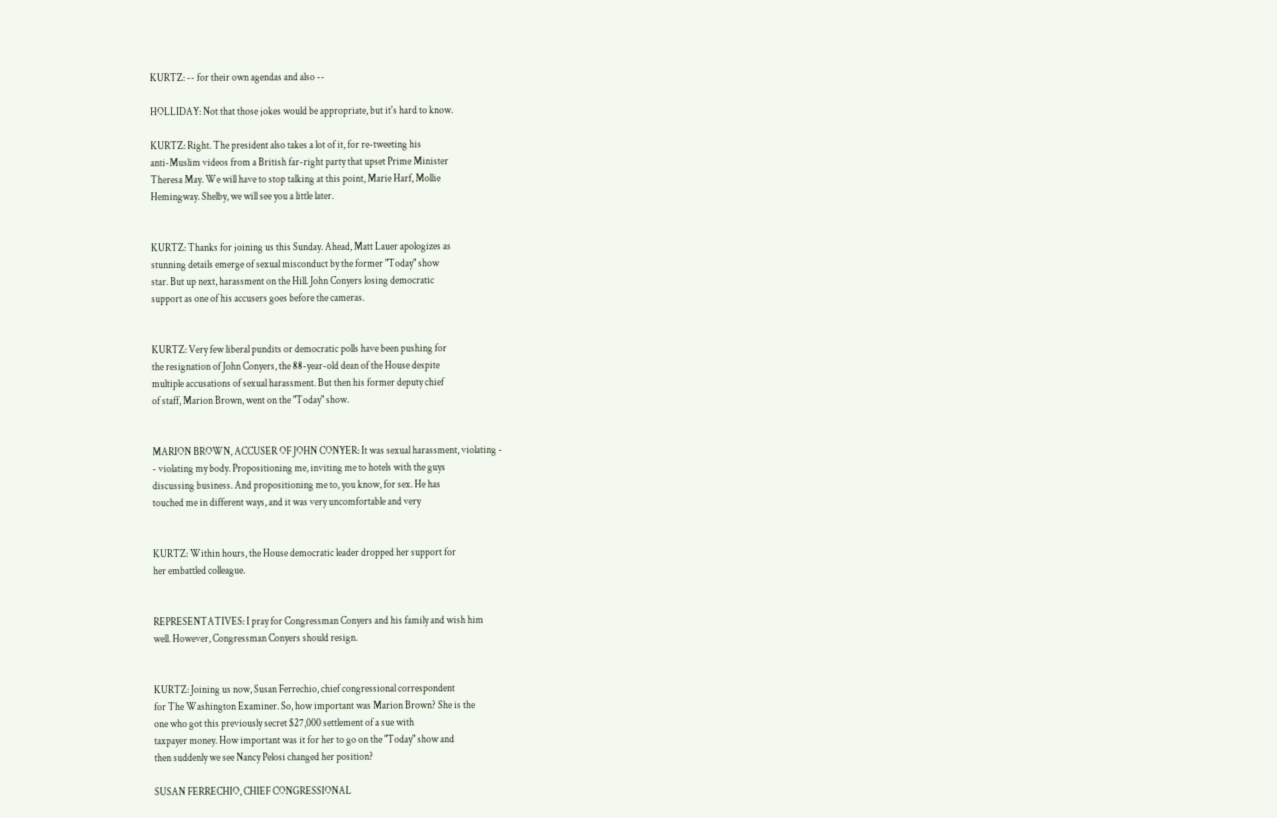KURTZ: -- for their own agendas and also --

HOLLIDAY: Not that those jokes would be appropriate, but it's hard to know.

KURTZ: Right. The president also takes a lot of it, for re-tweeting his
anti-Muslim videos from a British far-right party that upset Prime Minister
Theresa May. We will have to stop talking at this point, Marie Harf, Mollie
Hemingway. Shelby, we will see you a little later.


KURTZ: Thanks for joining us this Sunday. Ahead, Matt Lauer apologizes as
stunning details emerge of sexual misconduct by the former "Today" show
star. But up next, harassment on the Hill. John Conyers losing democratic
support as one of his accusers goes before the cameras.


KURTZ: Very few liberal pundits or democratic polls have been pushing for
the resignation of John Conyers, the 88-year-old dean of the House despite
multiple accusations of sexual harassment. But then his former deputy chief
of staff, Marion Brown, went on the "Today" show.


MARION BROWN, ACCUSER OF JOHN CONYER: It was sexual harassment, violating -
- violating my body. Propositioning me, inviting me to hotels with the guys
discussing business. And propositioning me to, you know, for sex. He has
touched me in different ways, and it was very uncomfortable and very


KURTZ: Within hours, the House democratic leader dropped her support for
her embattled colleague.


REPRESENTATIVES: I pray for Congressman Conyers and his family and wish him
well. However, Congressman Conyers should resign.


KURTZ: Joining us now, Susan Ferrechio, chief congressional correspondent
for The Washington Examiner. So, how important was Marion Brown? She is the
one who got this previously secret $27,000 settlement of a sue with
taxpayer money. How important was it for her to go on the "Today" show and
then suddenly we see Nancy Pelosi changed her position?

SUSAN FERRECHIO, CHIEF CONGRESSIONAL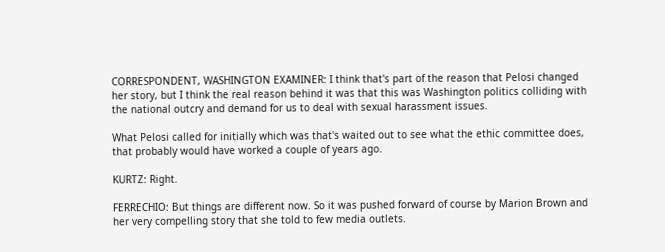CORRESPONDENT, WASHINGTON EXAMINER: I think that's part of the reason that Pelosi changed her story, but I think the real reason behind it was that this was Washington politics colliding with the national outcry and demand for us to deal with sexual harassment issues.

What Pelosi called for initially which was that's waited out to see what the ethic committee does, that probably would have worked a couple of years ago.

KURTZ: Right.

FERRECHIO: But things are different now. So it was pushed forward of course by Marion Brown and her very compelling story that she told to few media outlets.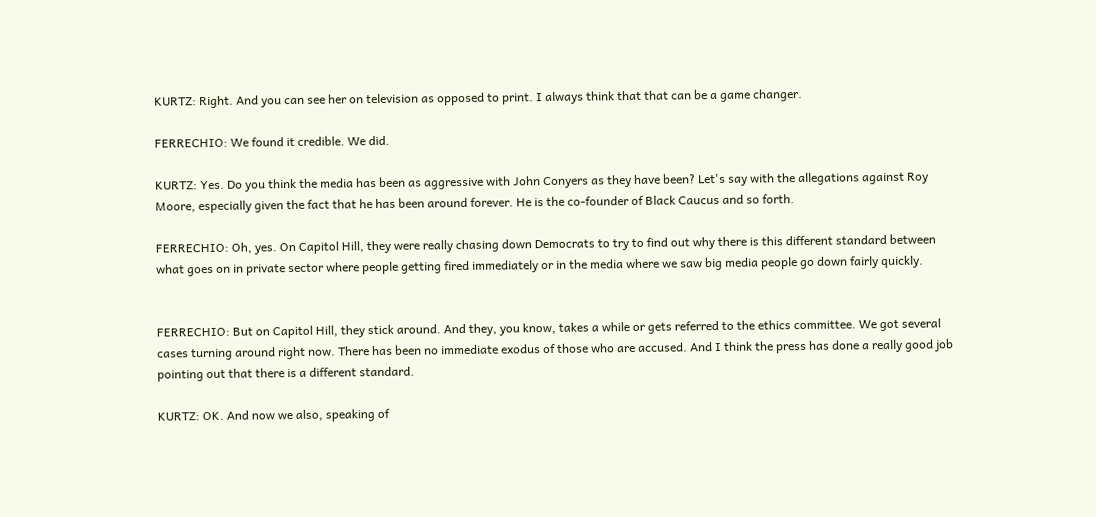KURTZ: Right. And you can see her on television as opposed to print. I always think that that can be a game changer.

FERRECHIO: We found it credible. We did.

KURTZ: Yes. Do you think the media has been as aggressive with John Conyers as they have been? Let's say with the allegations against Roy Moore, especially given the fact that he has been around forever. He is the co-founder of Black Caucus and so forth.

FERRECHIO: Oh, yes. On Capitol Hill, they were really chasing down Democrats to try to find out why there is this different standard between what goes on in private sector where people getting fired immediately or in the media where we saw big media people go down fairly quickly.


FERRECHIO: But on Capitol Hill, they stick around. And they, you know, takes a while or gets referred to the ethics committee. We got several cases turning around right now. There has been no immediate exodus of those who are accused. And I think the press has done a really good job pointing out that there is a different standard.

KURTZ: OK. And now we also, speaking of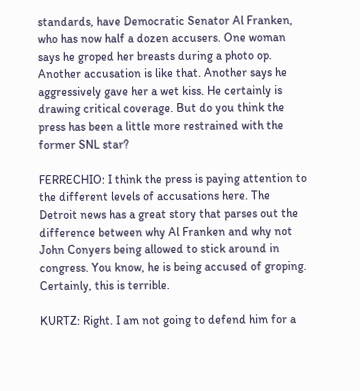standards, have Democratic Senator Al Franken, who has now half a dozen accusers. One woman says he groped her breasts during a photo op. Another accusation is like that. Another says he aggressively gave her a wet kiss. He certainly is drawing critical coverage. But do you think the press has been a little more restrained with the former SNL star?

FERRECHIO: I think the press is paying attention to the different levels of accusations here. The Detroit news has a great story that parses out the difference between why Al Franken and why not John Conyers being allowed to stick around in congress. You know, he is being accused of groping. Certainly, this is terrible.

KURTZ: Right. I am not going to defend him for a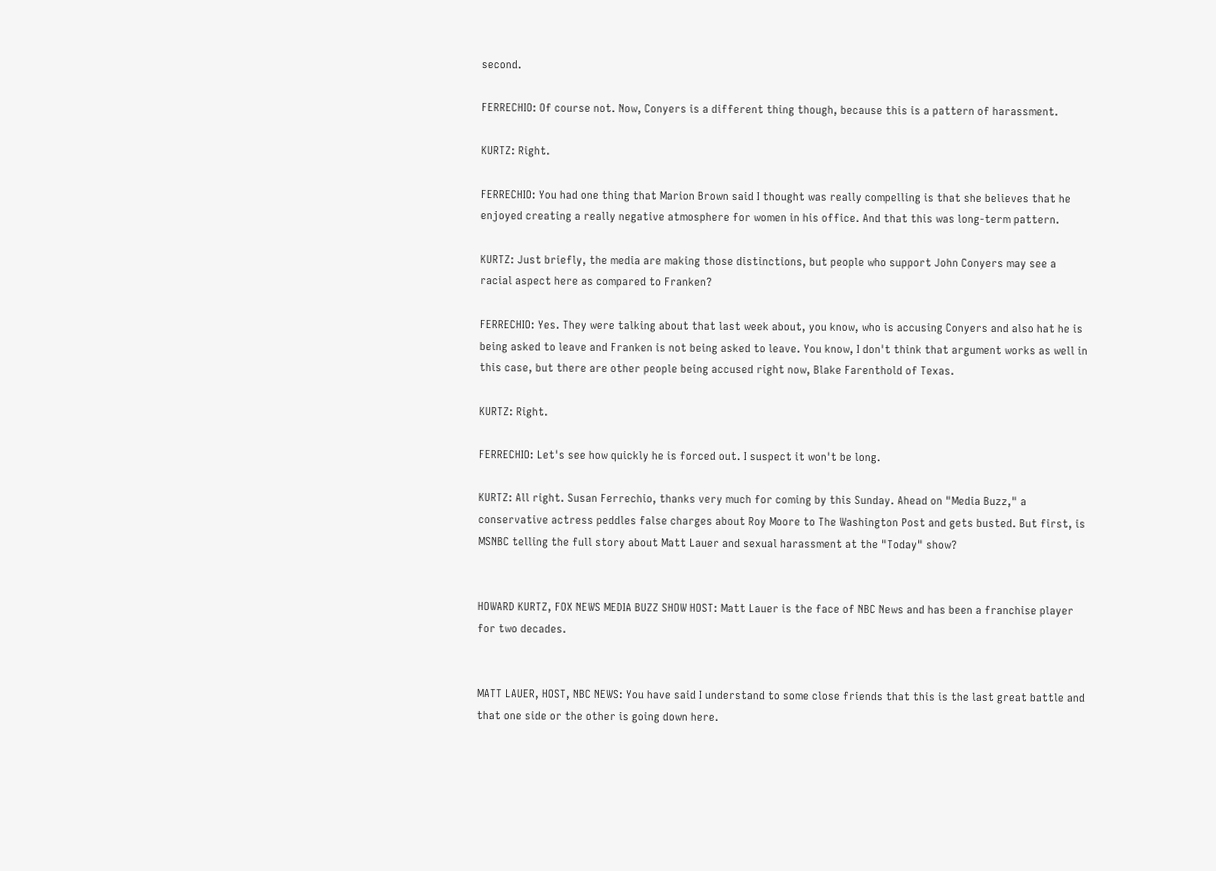second.

FERRECHIO: Of course not. Now, Conyers is a different thing though, because this is a pattern of harassment.

KURTZ: Right.

FERRECHIO: You had one thing that Marion Brown said I thought was really compelling is that she believes that he enjoyed creating a really negative atmosphere for women in his office. And that this was long-term pattern.

KURTZ: Just briefly, the media are making those distinctions, but people who support John Conyers may see a racial aspect here as compared to Franken?

FERRECHIO: Yes. They were talking about that last week about, you know, who is accusing Conyers and also hat he is being asked to leave and Franken is not being asked to leave. You know, I don't think that argument works as well in this case, but there are other people being accused right now, Blake Farenthold of Texas.

KURTZ: Right.

FERRECHIO: Let's see how quickly he is forced out. I suspect it won't be long.

KURTZ: All right. Susan Ferrechio, thanks very much for coming by this Sunday. Ahead on "Media Buzz," a conservative actress peddles false charges about Roy Moore to The Washington Post and gets busted. But first, is MSNBC telling the full story about Matt Lauer and sexual harassment at the "Today" show?


HOWARD KURTZ, FOX NEWS MEDIA BUZZ SHOW HOST: Matt Lauer is the face of NBC News and has been a franchise player for two decades.


MATT LAUER, HOST, NBC NEWS: You have said I understand to some close friends that this is the last great battle and that one side or the other is going down here.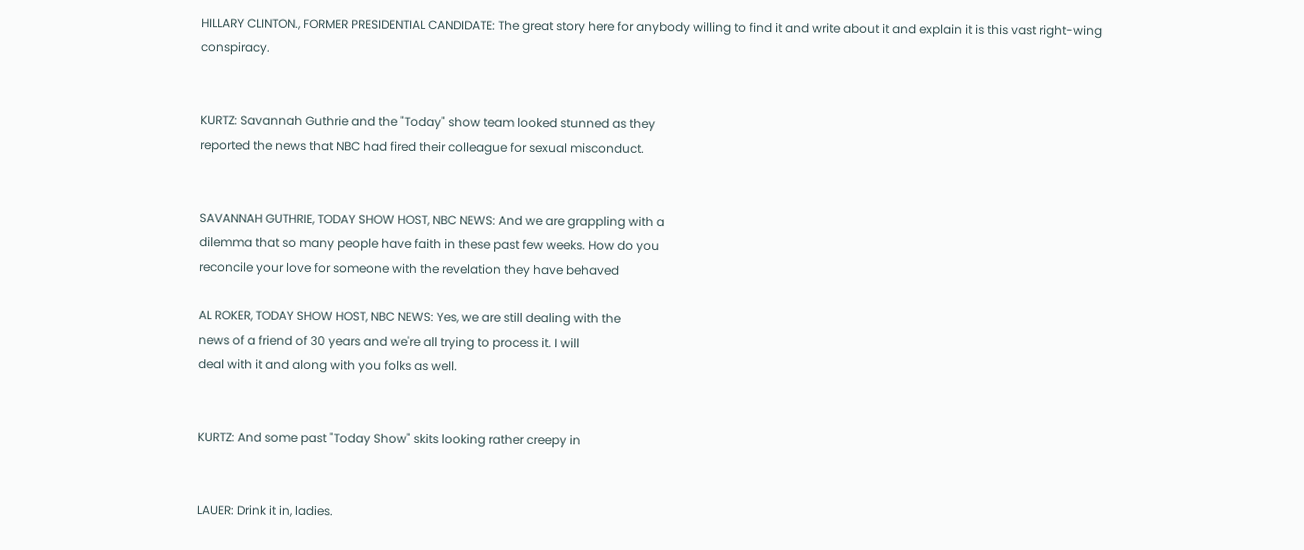HILLARY CLINTON., FORMER PRESIDENTIAL CANDIDATE: The great story here for anybody willing to find it and write about it and explain it is this vast right-wing conspiracy.


KURTZ: Savannah Guthrie and the "Today" show team looked stunned as they
reported the news that NBC had fired their colleague for sexual misconduct.


SAVANNAH GUTHRIE, TODAY SHOW HOST, NBC NEWS: And we are grappling with a
dilemma that so many people have faith in these past few weeks. How do you
reconcile your love for someone with the revelation they have behaved

AL ROKER, TODAY SHOW HOST, NBC NEWS: Yes, we are still dealing with the
news of a friend of 30 years and we're all trying to process it. I will
deal with it and along with you folks as well.


KURTZ: And some past "Today Show" skits looking rather creepy in


LAUER: Drink it in, ladies.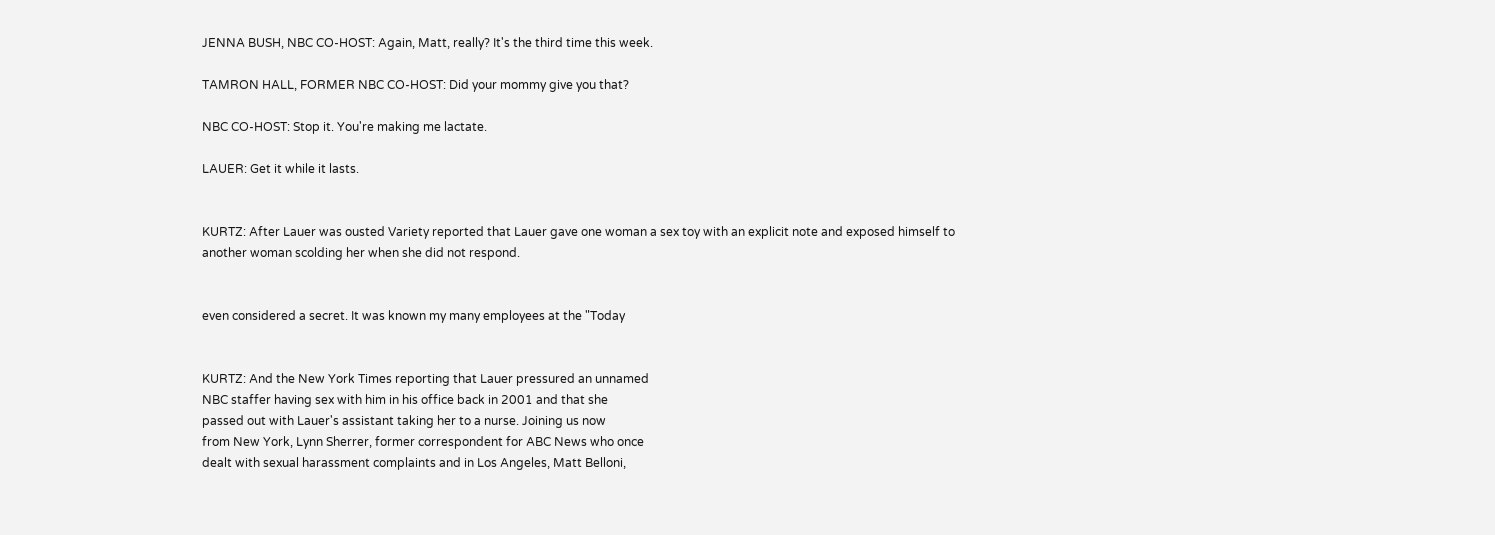JENNA BUSH, NBC CO-HOST: Again, Matt, really? It's the third time this week.

TAMRON HALL, FORMER NBC CO-HOST: Did your mommy give you that?

NBC CO-HOST: Stop it. You're making me lactate.

LAUER: Get it while it lasts.


KURTZ: After Lauer was ousted Variety reported that Lauer gave one woman a sex toy with an explicit note and exposed himself to another woman scolding her when she did not respond.


even considered a secret. It was known my many employees at the "Today


KURTZ: And the New York Times reporting that Lauer pressured an unnamed
NBC staffer having sex with him in his office back in 2001 and that she
passed out with Lauer's assistant taking her to a nurse. Joining us now
from New York, Lynn Sherrer, former correspondent for ABC News who once
dealt with sexual harassment complaints and in Los Angeles, Matt Belloni,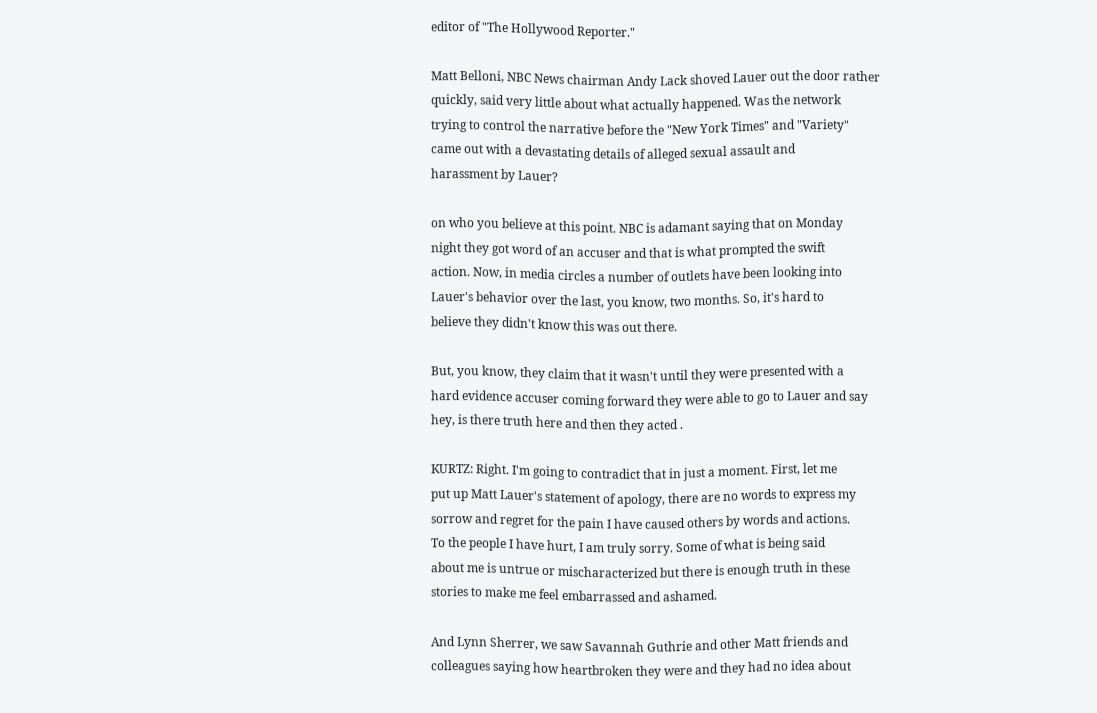editor of "The Hollywood Reporter."

Matt Belloni, NBC News chairman Andy Lack shoved Lauer out the door rather
quickly, said very little about what actually happened. Was the network
trying to control the narrative before the "New York Times" and "Variety"
came out with a devastating details of alleged sexual assault and
harassment by Lauer?

on who you believe at this point. NBC is adamant saying that on Monday
night they got word of an accuser and that is what prompted the swift
action. Now, in media circles a number of outlets have been looking into
Lauer's behavior over the last, you know, two months. So, it's hard to
believe they didn't know this was out there.

But, you know, they claim that it wasn't until they were presented with a
hard evidence accuser coming forward they were able to go to Lauer and say
hey, is there truth here and then they acted .

KURTZ: Right. I'm going to contradict that in just a moment. First, let me
put up Matt Lauer's statement of apology, there are no words to express my
sorrow and regret for the pain I have caused others by words and actions.
To the people I have hurt, I am truly sorry. Some of what is being said
about me is untrue or mischaracterized but there is enough truth in these
stories to make me feel embarrassed and ashamed.

And Lynn Sherrer, we saw Savannah Guthrie and other Matt friends and
colleagues saying how heartbroken they were and they had no idea about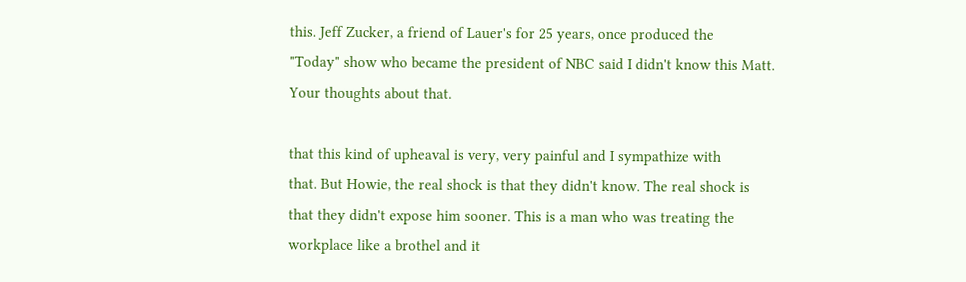this. Jeff Zucker, a friend of Lauer's for 25 years, once produced the
"Today" show who became the president of NBC said I didn't know this Matt.
Your thoughts about that.

that this kind of upheaval is very, very painful and I sympathize with
that. But Howie, the real shock is that they didn't know. The real shock is
that they didn't expose him sooner. This is a man who was treating the
workplace like a brothel and it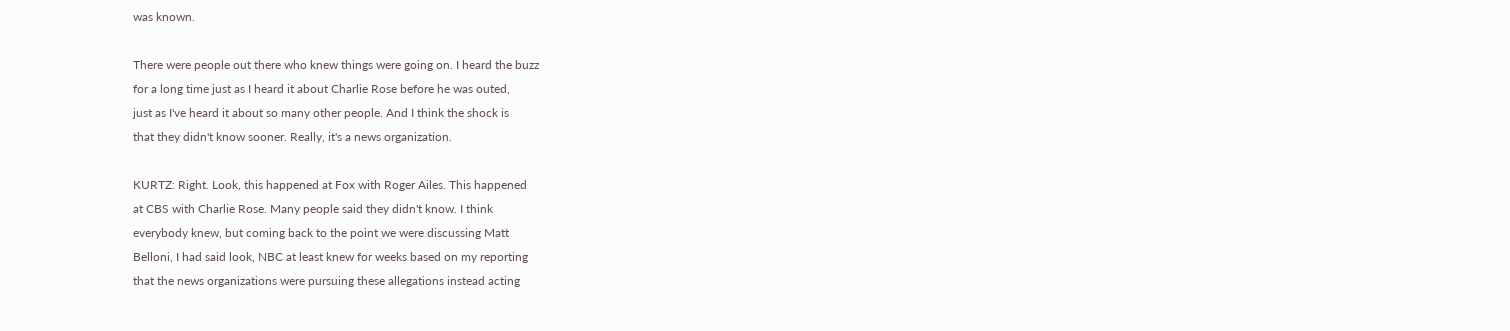was known.

There were people out there who knew things were going on. I heard the buzz
for a long time just as I heard it about Charlie Rose before he was outed,
just as I've heard it about so many other people. And I think the shock is
that they didn't know sooner. Really, it's a news organization.

KURTZ: Right. Look, this happened at Fox with Roger Ailes. This happened
at CBS with Charlie Rose. Many people said they didn't know. I think
everybody knew, but coming back to the point we were discussing Matt
Belloni, I had said look, NBC at least knew for weeks based on my reporting
that the news organizations were pursuing these allegations instead acting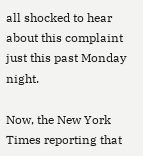all shocked to hear about this complaint just this past Monday night.

Now, the New York Times reporting that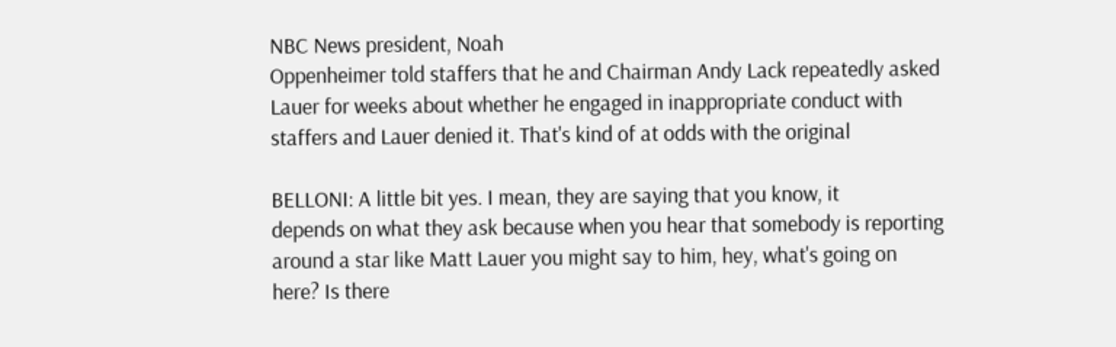NBC News president, Noah
Oppenheimer told staffers that he and Chairman Andy Lack repeatedly asked
Lauer for weeks about whether he engaged in inappropriate conduct with
staffers and Lauer denied it. That's kind of at odds with the original

BELLONI: A little bit yes. I mean, they are saying that you know, it
depends on what they ask because when you hear that somebody is reporting
around a star like Matt Lauer you might say to him, hey, what's going on
here? Is there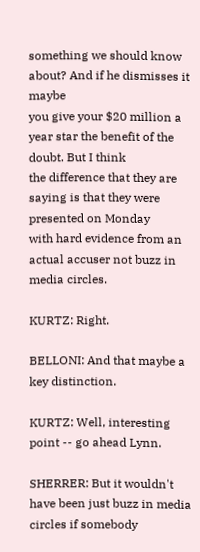something we should know about? And if he dismisses it maybe
you give your $20 million a year star the benefit of the doubt. But I think
the difference that they are saying is that they were presented on Monday
with hard evidence from an actual accuser not buzz in media circles.

KURTZ: Right.

BELLONI: And that maybe a key distinction.

KURTZ: Well, interesting point -- go ahead Lynn.

SHERRER: But it wouldn't have been just buzz in media circles if somebody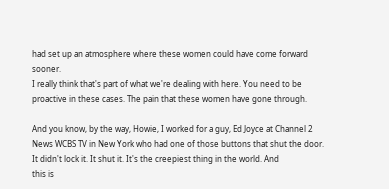had set up an atmosphere where these women could have come forward sooner.
I really think that's part of what we're dealing with here. You need to be
proactive in these cases. The pain that these women have gone through.

And you know, by the way, Howie, I worked for a guy, Ed Joyce at Channel 2
News WCBS TV in New York who had one of those buttons that shut the door.
It didn't lock it. It shut it. It's the creepiest thing in the world. And
this is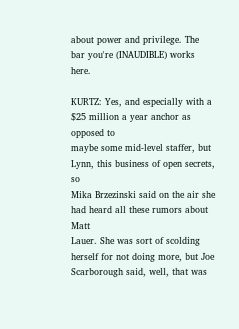about power and privilege. The bar you're (INAUDIBLE) works here.

KURTZ: Yes, and especially with a $25 million a year anchor as opposed to
maybe some mid-level staffer, but Lynn, this business of open secrets, so
Mika Brzezinski said on the air she had heard all these rumors about Matt
Lauer. She was sort of scolding herself for not doing more, but Joe
Scarborough said, well, that was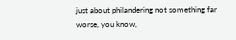just about philandering not something far
worse, you know,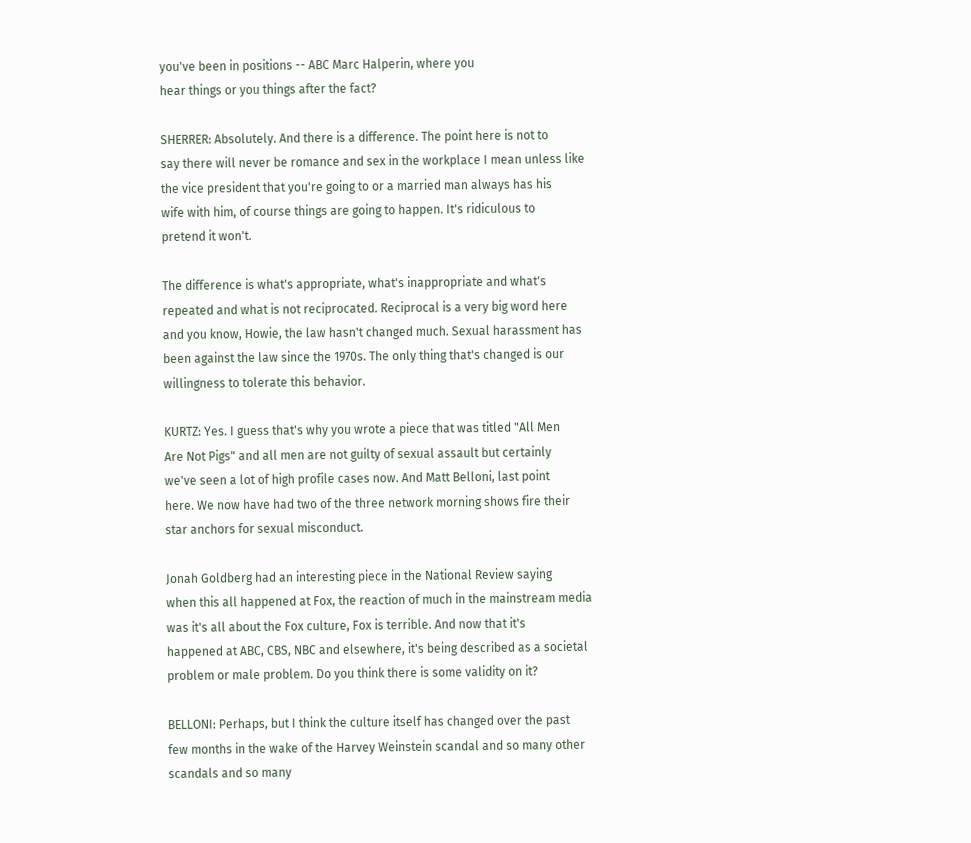you've been in positions -- ABC Marc Halperin, where you
hear things or you things after the fact?

SHERRER: Absolutely. And there is a difference. The point here is not to
say there will never be romance and sex in the workplace I mean unless like
the vice president that you're going to or a married man always has his
wife with him, of course things are going to happen. It's ridiculous to
pretend it won't.

The difference is what's appropriate, what's inappropriate and what's
repeated and what is not reciprocated. Reciprocal is a very big word here
and you know, Howie, the law hasn't changed much. Sexual harassment has
been against the law since the 1970s. The only thing that's changed is our
willingness to tolerate this behavior.

KURTZ: Yes. I guess that's why you wrote a piece that was titled "All Men
Are Not Pigs" and all men are not guilty of sexual assault but certainly
we've seen a lot of high profile cases now. And Matt Belloni, last point
here. We now have had two of the three network morning shows fire their
star anchors for sexual misconduct.

Jonah Goldberg had an interesting piece in the National Review saying
when this all happened at Fox, the reaction of much in the mainstream media
was it's all about the Fox culture, Fox is terrible. And now that it's
happened at ABC, CBS, NBC and elsewhere, it's being described as a societal
problem or male problem. Do you think there is some validity on it?

BELLONI: Perhaps, but I think the culture itself has changed over the past
few months in the wake of the Harvey Weinstein scandal and so many other
scandals and so many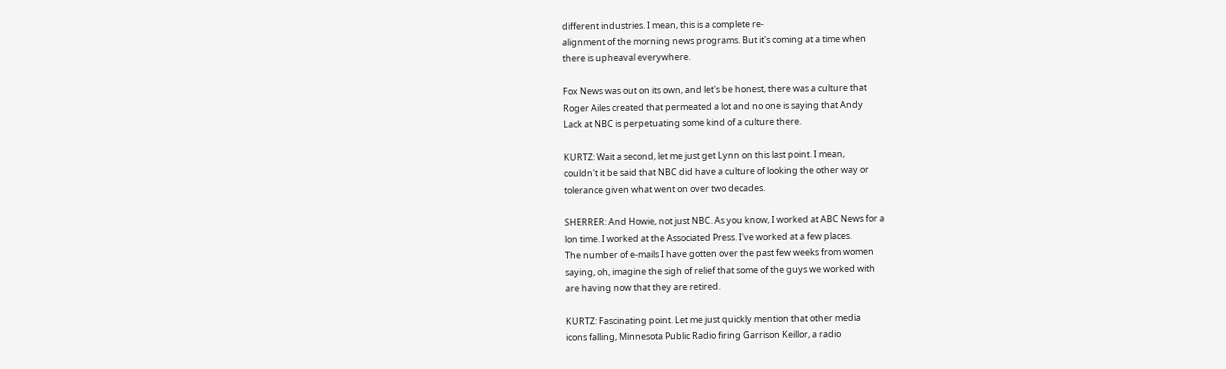different industries. I mean, this is a complete re-
alignment of the morning news programs. But it's coming at a time when
there is upheaval everywhere.

Fox News was out on its own, and let's be honest, there was a culture that
Roger Ailes created that permeated a lot and no one is saying that Andy
Lack at NBC is perpetuating some kind of a culture there.

KURTZ: Wait a second, let me just get Lynn on this last point. I mean,
couldn't it be said that NBC did have a culture of looking the other way or
tolerance given what went on over two decades.

SHERRER: And Howie, not just NBC. As you know, I worked at ABC News for a
lon time. I worked at the Associated Press. I've worked at a few places.
The number of e-mails I have gotten over the past few weeks from women
saying, oh, imagine the sigh of relief that some of the guys we worked with
are having now that they are retired.

KURTZ: Fascinating point. Let me just quickly mention that other media
icons falling, Minnesota Public Radio firing Garrison Keillor, a radio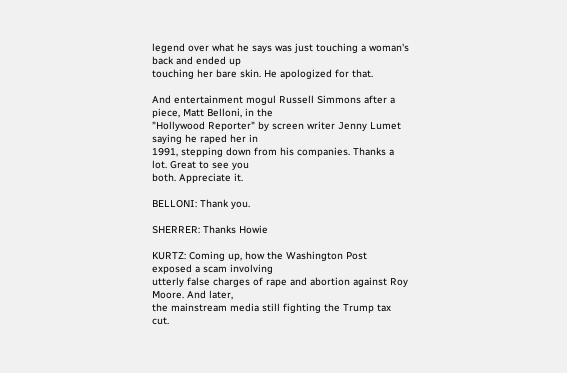legend over what he says was just touching a woman's back and ended up
touching her bare skin. He apologized for that.

And entertainment mogul Russell Simmons after a piece, Matt Belloni, in the
"Hollywood Reporter" by screen writer Jenny Lumet saying he raped her in
1991, stepping down from his companies. Thanks a lot. Great to see you
both. Appreciate it.

BELLONI: Thank you.

SHERRER: Thanks Howie

KURTZ: Coming up, how the Washington Post exposed a scam involving
utterly false charges of rape and abortion against Roy Moore. And later,
the mainstream media still fighting the Trump tax cut.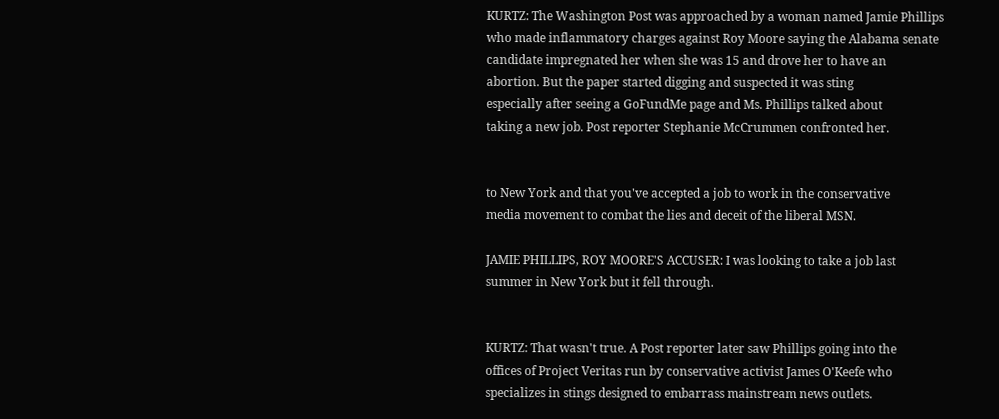KURTZ: The Washington Post was approached by a woman named Jamie Phillips
who made inflammatory charges against Roy Moore saying the Alabama senate
candidate impregnated her when she was 15 and drove her to have an
abortion. But the paper started digging and suspected it was sting
especially after seeing a GoFundMe page and Ms. Phillips talked about
taking a new job. Post reporter Stephanie McCrummen confronted her.


to New York and that you've accepted a job to work in the conservative
media movement to combat the lies and deceit of the liberal MSN.

JAMIE PHILLIPS, ROY MOORE'S ACCUSER: I was looking to take a job last
summer in New York but it fell through.


KURTZ: That wasn't true. A Post reporter later saw Phillips going into the
offices of Project Veritas run by conservative activist James O'Keefe who
specializes in stings designed to embarrass mainstream news outlets.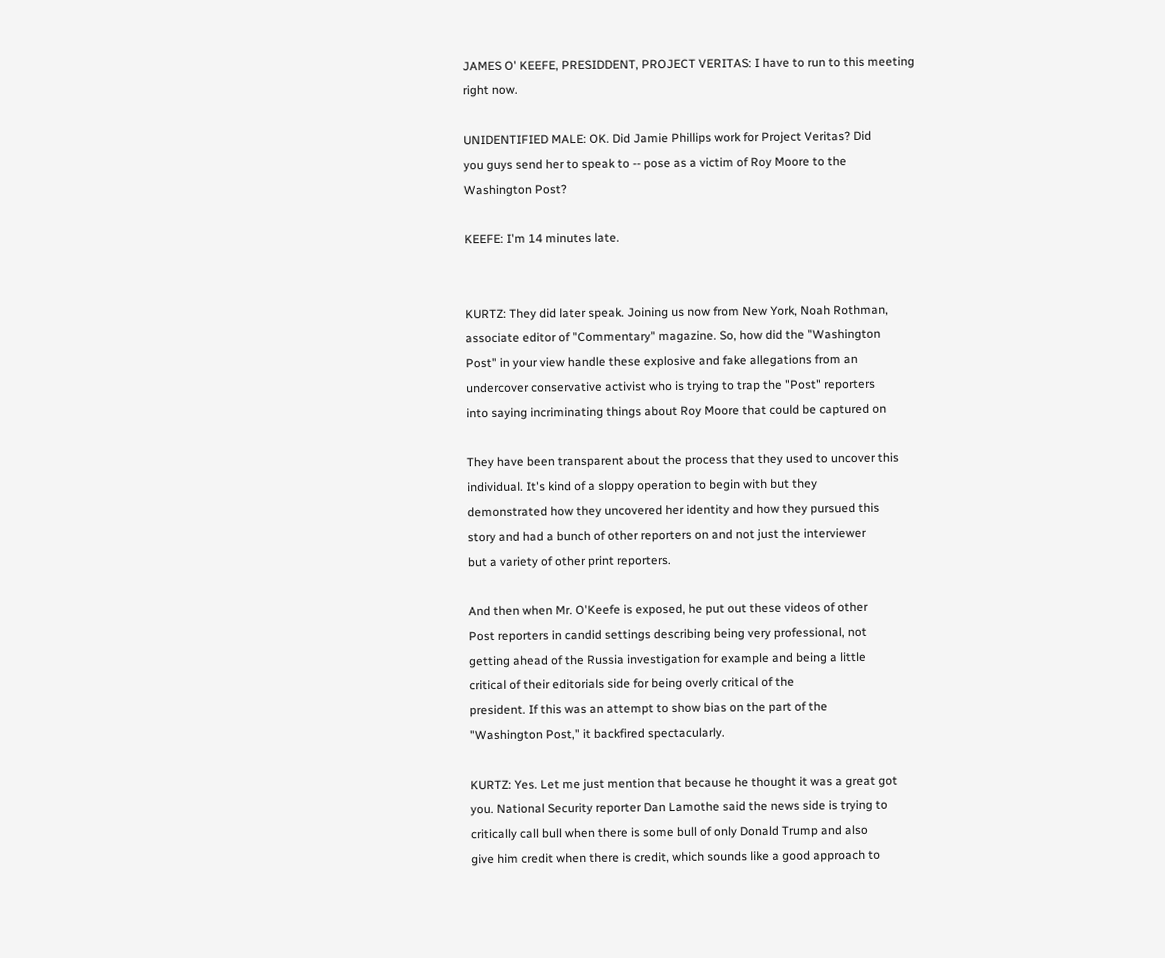JAMES O' KEEFE, PRESIDDENT, PROJECT VERITAS: I have to run to this meeting
right now.

UNIDENTIFIED MALE: OK. Did Jamie Phillips work for Project Veritas? Did
you guys send her to speak to -- pose as a victim of Roy Moore to the
Washington Post?

KEEFE: I'm 14 minutes late.


KURTZ: They did later speak. Joining us now from New York, Noah Rothman,
associate editor of "Commentary" magazine. So, how did the "Washington
Post" in your view handle these explosive and fake allegations from an
undercover conservative activist who is trying to trap the "Post" reporters
into saying incriminating things about Roy Moore that could be captured on

They have been transparent about the process that they used to uncover this
individual. It's kind of a sloppy operation to begin with but they
demonstrated how they uncovered her identity and how they pursued this
story and had a bunch of other reporters on and not just the interviewer
but a variety of other print reporters.

And then when Mr. O'Keefe is exposed, he put out these videos of other
Post reporters in candid settings describing being very professional, not
getting ahead of the Russia investigation for example and being a little
critical of their editorials side for being overly critical of the
president. If this was an attempt to show bias on the part of the
"Washington Post," it backfired spectacularly.

KURTZ: Yes. Let me just mention that because he thought it was a great got
you. National Security reporter Dan Lamothe said the news side is trying to
critically call bull when there is some bull of only Donald Trump and also
give him credit when there is credit, which sounds like a good approach to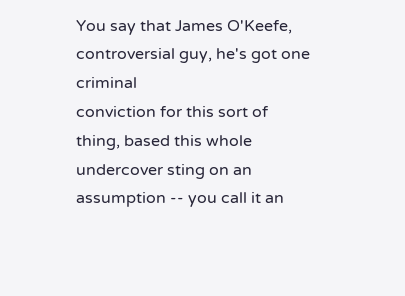You say that James O'Keefe, controversial guy, he's got one criminal
conviction for this sort of thing, based this whole undercover sting on an
assumption -- you call it an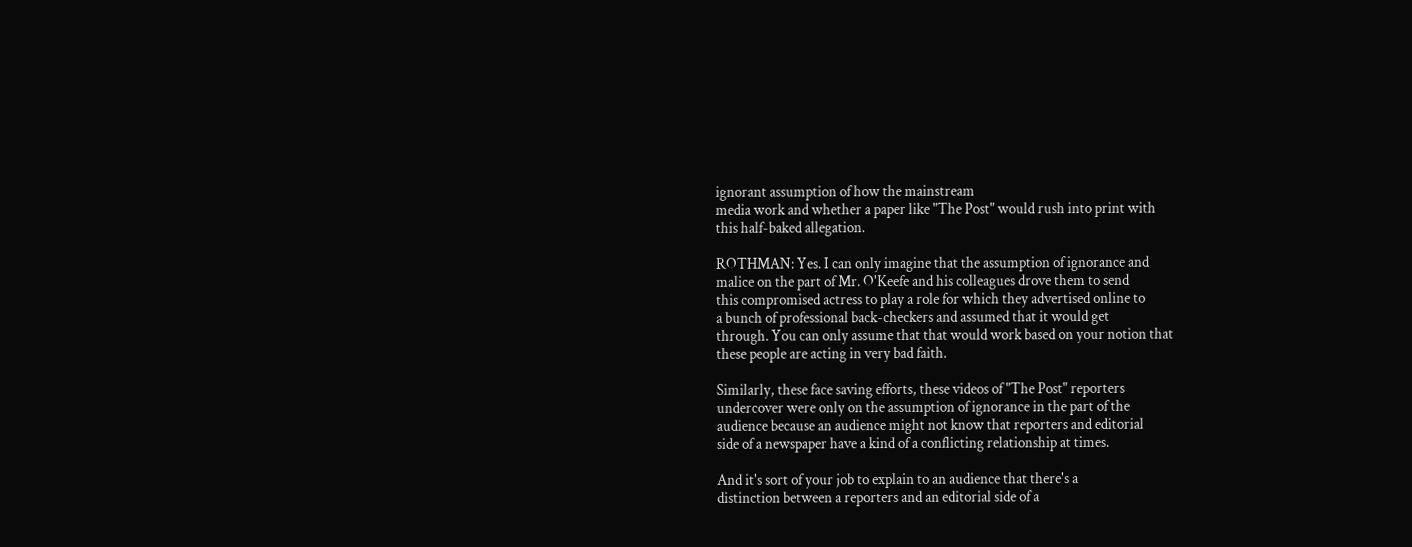ignorant assumption of how the mainstream
media work and whether a paper like "The Post" would rush into print with
this half-baked allegation.

ROTHMAN: Yes. I can only imagine that the assumption of ignorance and
malice on the part of Mr. O'Keefe and his colleagues drove them to send
this compromised actress to play a role for which they advertised online to
a bunch of professional back-checkers and assumed that it would get
through. You can only assume that that would work based on your notion that
these people are acting in very bad faith.

Similarly, these face saving efforts, these videos of "The Post" reporters
undercover were only on the assumption of ignorance in the part of the
audience because an audience might not know that reporters and editorial
side of a newspaper have a kind of a conflicting relationship at times.

And it's sort of your job to explain to an audience that there's a
distinction between a reporters and an editorial side of a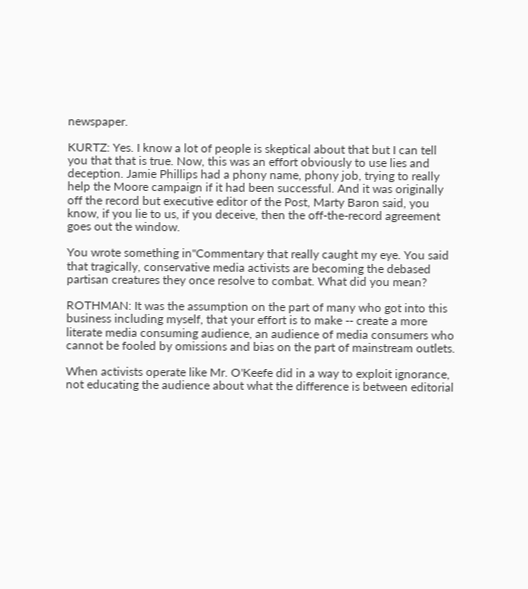newspaper.

KURTZ: Yes. I know a lot of people is skeptical about that but I can tell
you that that is true. Now, this was an effort obviously to use lies and
deception. Jamie Phillips had a phony name, phony job, trying to really
help the Moore campaign if it had been successful. And it was originally
off the record but executive editor of the Post, Marty Baron said, you
know, if you lie to us, if you deceive, then the off-the-record agreement
goes out the window.

You wrote something in"Commentary that really caught my eye. You said
that tragically, conservative media activists are becoming the debased
partisan creatures they once resolve to combat. What did you mean?

ROTHMAN: It was the assumption on the part of many who got into this
business including myself, that your effort is to make -- create a more
literate media consuming audience, an audience of media consumers who
cannot be fooled by omissions and bias on the part of mainstream outlets.

When activists operate like Mr. O'Keefe did in a way to exploit ignorance,
not educating the audience about what the difference is between editorial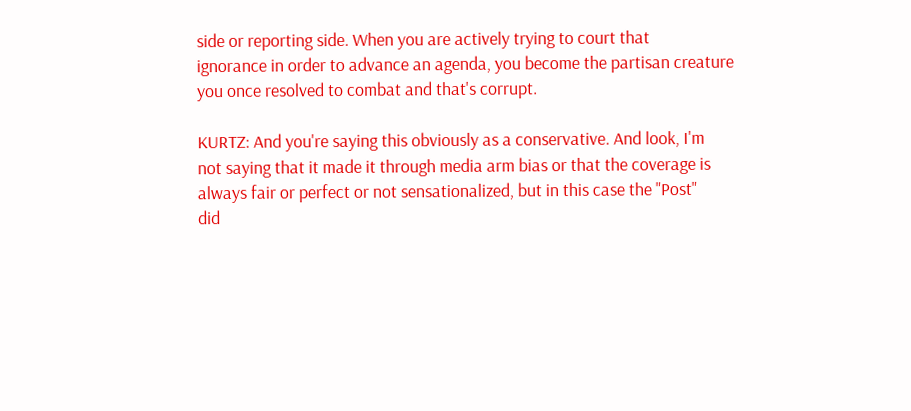side or reporting side. When you are actively trying to court that
ignorance in order to advance an agenda, you become the partisan creature
you once resolved to combat and that's corrupt.

KURTZ: And you're saying this obviously as a conservative. And look, I'm
not saying that it made it through media arm bias or that the coverage is
always fair or perfect or not sensationalized, but in this case the "Post"
did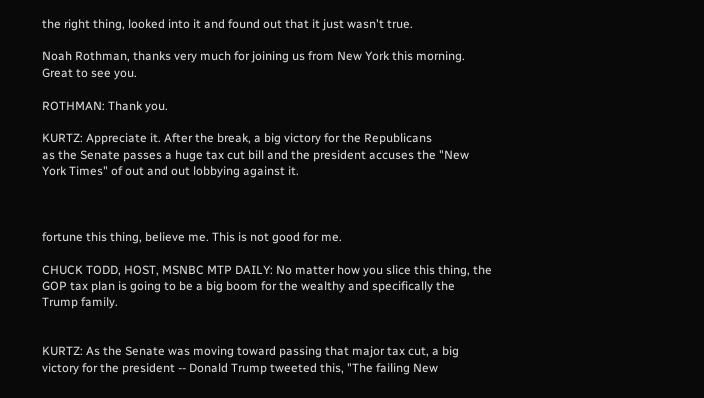the right thing, looked into it and found out that it just wasn't true.

Noah Rothman, thanks very much for joining us from New York this morning.
Great to see you.

ROTHMAN: Thank you.

KURTZ: Appreciate it. After the break, a big victory for the Republicans
as the Senate passes a huge tax cut bill and the president accuses the "New
York Times" of out and out lobbying against it.



fortune this thing, believe me. This is not good for me.

CHUCK TODD, HOST, MSNBC MTP DAILY: No matter how you slice this thing, the
GOP tax plan is going to be a big boom for the wealthy and specifically the
Trump family.


KURTZ: As the Senate was moving toward passing that major tax cut, a big
victory for the president -- Donald Trump tweeted this, "The failing New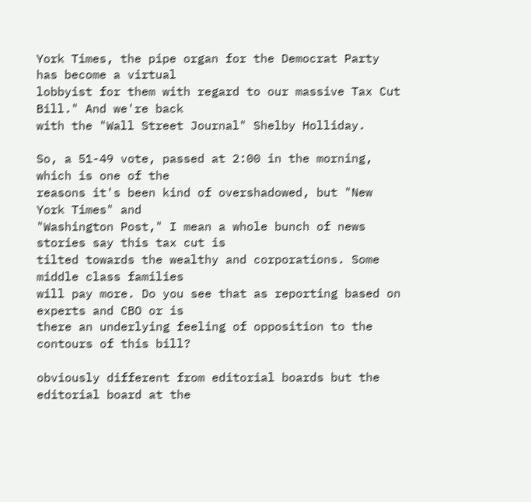York Times, the pipe organ for the Democrat Party has become a virtual
lobbyist for them with regard to our massive Tax Cut Bill." And we're back
with the "Wall Street Journal" Shelby Holliday.

So, a 51-49 vote, passed at 2:00 in the morning, which is one of the
reasons it's been kind of overshadowed, but "New York Times" and
"Washington Post," I mean a whole bunch of news stories say this tax cut is
tilted towards the wealthy and corporations. Some middle class families
will pay more. Do you see that as reporting based on experts and CBO or is
there an underlying feeling of opposition to the contours of this bill?

obviously different from editorial boards but the editorial board at the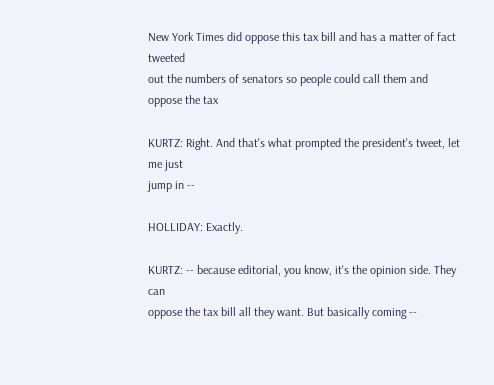New York Times did oppose this tax bill and has a matter of fact tweeted
out the numbers of senators so people could call them and oppose the tax

KURTZ: Right. And that's what prompted the president's tweet, let me just
jump in --

HOLLIDAY: Exactly.

KURTZ: -- because editorial, you know, it's the opinion side. They can
oppose the tax bill all they want. But basically coming --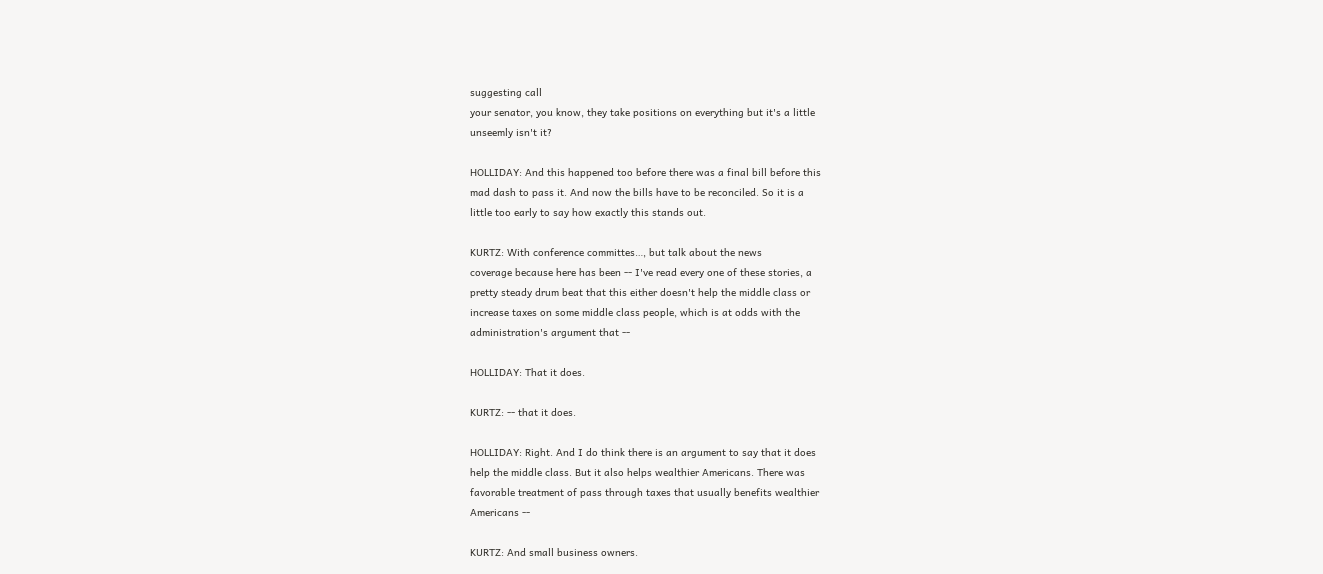suggesting call
your senator, you know, they take positions on everything but it's a little
unseemly isn't it?

HOLLIDAY: And this happened too before there was a final bill before this
mad dash to pass it. And now the bills have to be reconciled. So it is a
little too early to say how exactly this stands out.

KURTZ: With conference committes…, but talk about the news
coverage because here has been -- I've read every one of these stories, a
pretty steady drum beat that this either doesn't help the middle class or
increase taxes on some middle class people, which is at odds with the
administration's argument that --

HOLLIDAY: That it does.

KURTZ: -- that it does.

HOLLIDAY: Right. And I do think there is an argument to say that it does
help the middle class. But it also helps wealthier Americans. There was
favorable treatment of pass through taxes that usually benefits wealthier
Americans --

KURTZ: And small business owners.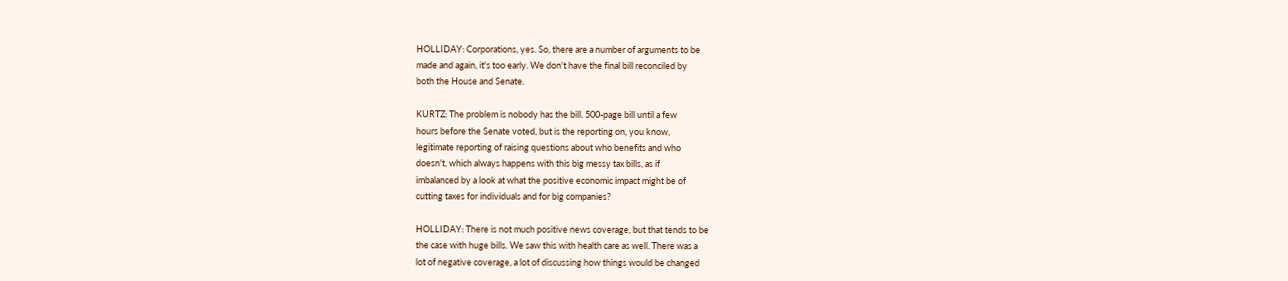HOLLIDAY: Corporations, yes. So, there are a number of arguments to be
made and again, it's too early. We don't have the final bill reconciled by
both the House and Senate.

KURTZ: The problem is nobody has the bill. 500-page bill until a few
hours before the Senate voted, but is the reporting on, you know,
legitimate reporting of raising questions about who benefits and who
doesn't, which always happens with this big messy tax bills, as if
imbalanced by a look at what the positive economic impact might be of
cutting taxes for individuals and for big companies?

HOLLIDAY: There is not much positive news coverage, but that tends to be
the case with huge bills. We saw this with health care as well. There was a
lot of negative coverage, a lot of discussing how things would be changed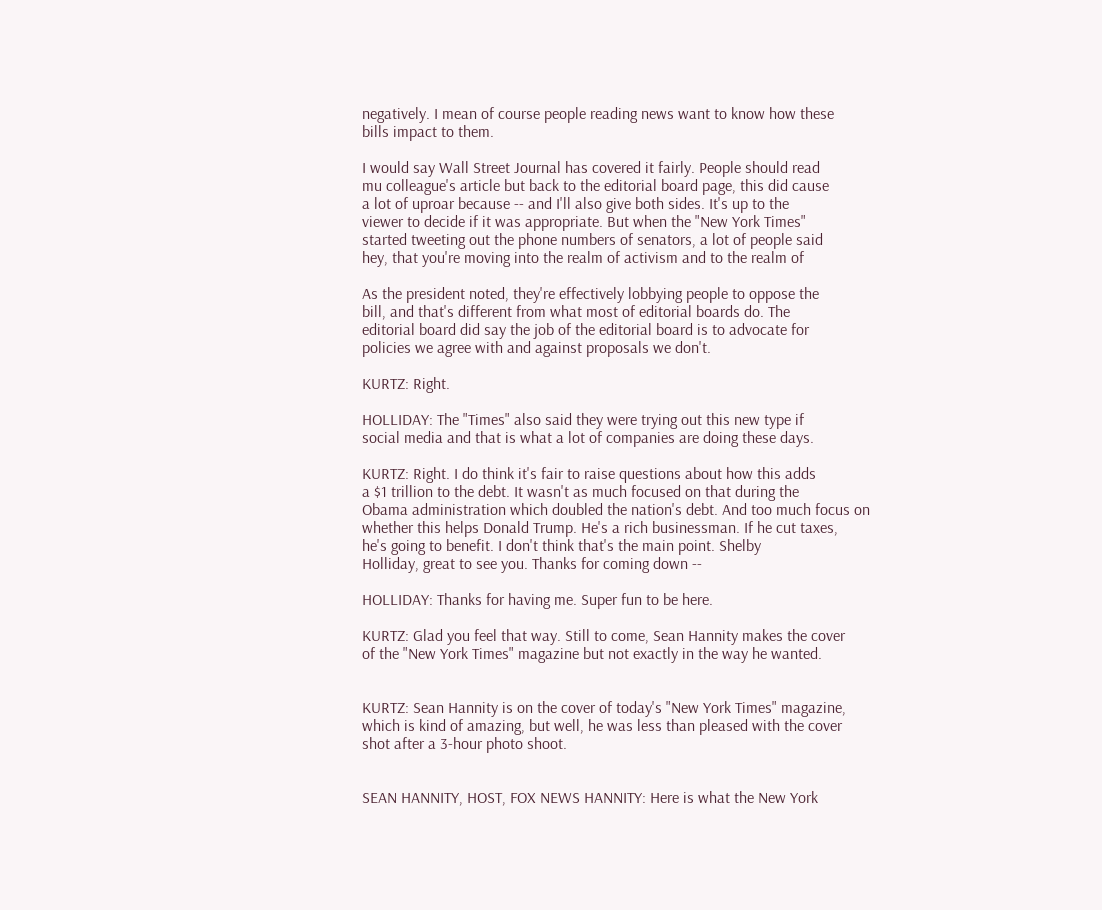negatively. I mean of course people reading news want to know how these
bills impact to them.

I would say Wall Street Journal has covered it fairly. People should read
mu colleague's article but back to the editorial board page, this did cause
a lot of uproar because -- and I'll also give both sides. It's up to the
viewer to decide if it was appropriate. But when the "New York Times"
started tweeting out the phone numbers of senators, a lot of people said
hey, that you're moving into the realm of activism and to the realm of

As the president noted, they're effectively lobbying people to oppose the
bill, and that's different from what most of editorial boards do. The
editorial board did say the job of the editorial board is to advocate for
policies we agree with and against proposals we don't.

KURTZ: Right.

HOLLIDAY: The "Times" also said they were trying out this new type if
social media and that is what a lot of companies are doing these days.

KURTZ: Right. I do think it's fair to raise questions about how this adds
a $1 trillion to the debt. It wasn't as much focused on that during the
Obama administration which doubled the nation's debt. And too much focus on
whether this helps Donald Trump. He's a rich businessman. If he cut taxes,
he's going to benefit. I don't think that's the main point. Shelby
Holliday, great to see you. Thanks for coming down --

HOLLIDAY: Thanks for having me. Super fun to be here.

KURTZ: Glad you feel that way. Still to come, Sean Hannity makes the cover
of the "New York Times" magazine but not exactly in the way he wanted.


KURTZ: Sean Hannity is on the cover of today's "New York Times" magazine,
which is kind of amazing, but well, he was less than pleased with the cover
shot after a 3-hour photo shoot.


SEAN HANNITY, HOST, FOX NEWS HANNITY: Here is what the New York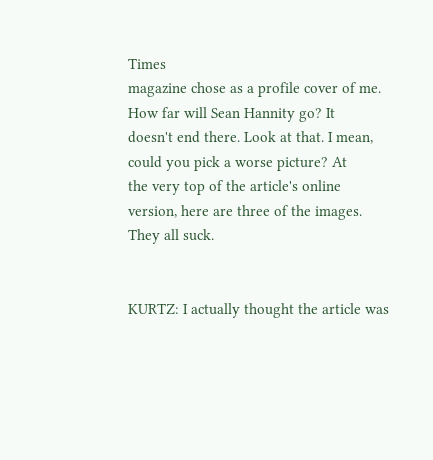Times
magazine chose as a profile cover of me. How far will Sean Hannity go? It
doesn't end there. Look at that. I mean, could you pick a worse picture? At
the very top of the article's online version, here are three of the images.
They all suck.


KURTZ: I actually thought the article was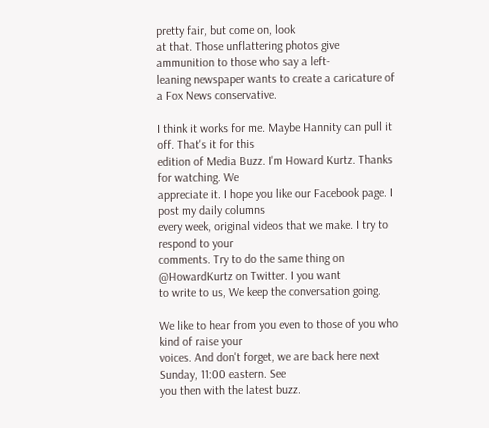pretty fair, but come on, look
at that. Those unflattering photos give ammunition to those who say a left-
leaning newspaper wants to create a caricature of a Fox News conservative.

I think it works for me. Maybe Hannity can pull it off. That's it for this
edition of Media Buzz. I'm Howard Kurtz. Thanks for watching. We
appreciate it. I hope you like our Facebook page. I post my daily columns
every week, original videos that we make. I try to respond to your
comments. Try to do the same thing on @HowardKurtz on Twitter. I you want
to write to us, We keep the conversation going.

We like to hear from you even to those of you who kind of raise your
voices. And don't forget, we are back here next Sunday, 11:00 eastern. See
you then with the latest buzz.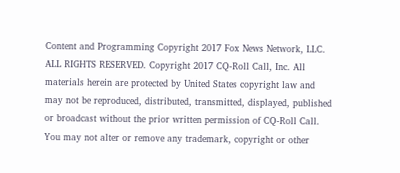Content and Programming Copyright 2017 Fox News Network, LLC. ALL RIGHTS RESERVED. Copyright 2017 CQ-Roll Call, Inc. All materials herein are protected by United States copyright law and may not be reproduced, distributed, transmitted, displayed, published or broadcast without the prior written permission of CQ-Roll Call. You may not alter or remove any trademark, copyright or other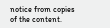notice from copies of the content.